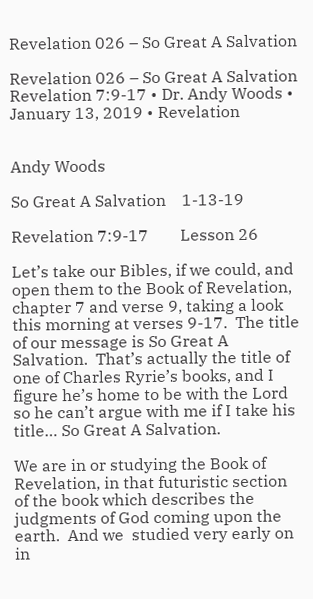Revelation 026 – So Great A Salvation

Revelation 026 – So Great A Salvation
Revelation 7:9-17 • Dr. Andy Woods • January 13, 2019 • Revelation


Andy Woods

So Great A Salvation    1-13-19

Revelation 7:9-17        Lesson 26

Let’s take our Bibles, if we could, and open them to the Book of Revelation, chapter 7 and verse 9, taking a look this morning at verses 9-17.  The title of our message is So Great A Salvation.  That’s actually the title of one of Charles Ryrie’s books, and I figure he’s home to be with the Lord so he can’t argue with me if I take his title… So Great A Salvation.

We are in or studying the Book of Revelation, in that futuristic section of the book which describes the judgments of God coming upon the earth.  And we  studied very early on in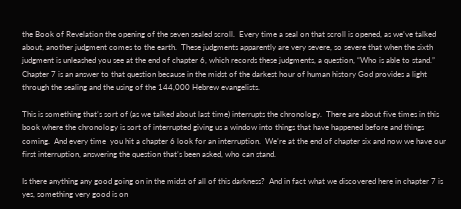the Book of Revelation the opening of the seven sealed scroll.  Every time a seal on that scroll is opened, as we’ve talked about, another judgment comes to the earth.  These judgments apparently are very severe, so severe that when the sixth judgment is unleashed you see at the end of chapter 6, which records these judgments, a question, “Who is able to stand.”  Chapter 7 is an answer to that question because in the midst of the darkest hour of human history God provides a light through the sealing and the using of the 144,000 Hebrew evangelists.

This is something that’s sort of (as we talked about last time) interrupts the chronology.  There are about five times in this book where the chronology is sort of interrupted giving us a window into things that have happened before and things coming.  And every time  you hit a chapter 6 look for an interruption.  We’re at the end of chapter six and now we have our first interruption, answering the question that’s been asked, who can stand.

Is there anything any good going on in the midst of all of this darkness?  And in fact what we discovered here in chapter 7 is yes, something very good is on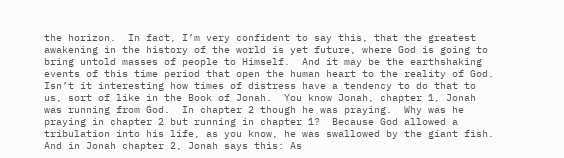the horizon.  In fact, I’m very confident to say this, that the greatest awakening in the history of the world is yet future, where God is going to bring untold masses of people to Himself.  And it may be the earthshaking events of this time period that open the human heart to the reality of God.  Isn’t it interesting how times of distress have a tendency to do that to us, sort of like in the Book of Jonah.  You know Jonah, chapter 1, Jonah was running from God.  In chapter 2 though he was praying.  Why was he praying in chapter 2 but running in chapter 1?  Because God allowed a tribulation into his life, as you know, he was swallowed by the giant fish.  And in Jonah chapter 2, Jonah says this: As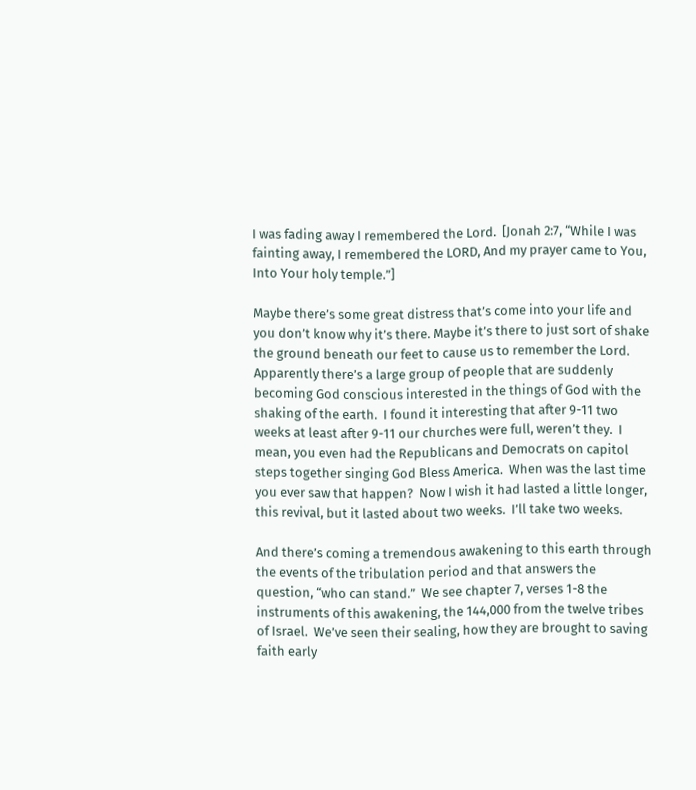I was fading away I remembered the Lord.  [Jonah 2:7, “While I was fainting away, I remembered the LORD, And my prayer came to You, Into Your holy temple.”]

Maybe there’s some great distress that’s come into your life and  you don’t know why it’s there. Maybe it’s there to just sort of shake the ground beneath our feet to cause us to remember the Lord.  Apparently there’s a large group of people that are suddenly becoming God conscious interested in the things of God with the shaking of the earth.  I found it interesting that after 9-11 two weeks at least after 9-11 our churches were full, weren’t they.  I mean, you even had the Republicans and Democrats on capitol steps together singing God Bless America.  When was the last time you ever saw that happen?  Now I wish it had lasted a little longer, this revival, but it lasted about two weeks.  I’ll take two weeks.

And there’s coming a tremendous awakening to this earth through the events of the tribulation period and that answers the question, “who can stand.”  We see chapter 7, verses 1-8 the instruments of this awakening, the 144,000 from the twelve tribes of Israel.  We’ve seen their sealing, how they are brought to saving faith early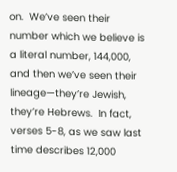on.  We’ve seen their number which we believe is a literal number, 144,000, and then we’ve seen their lineage—they’re Jewish, they’re Hebrews.  In fact, verses 5-8, as we saw last time describes 12,000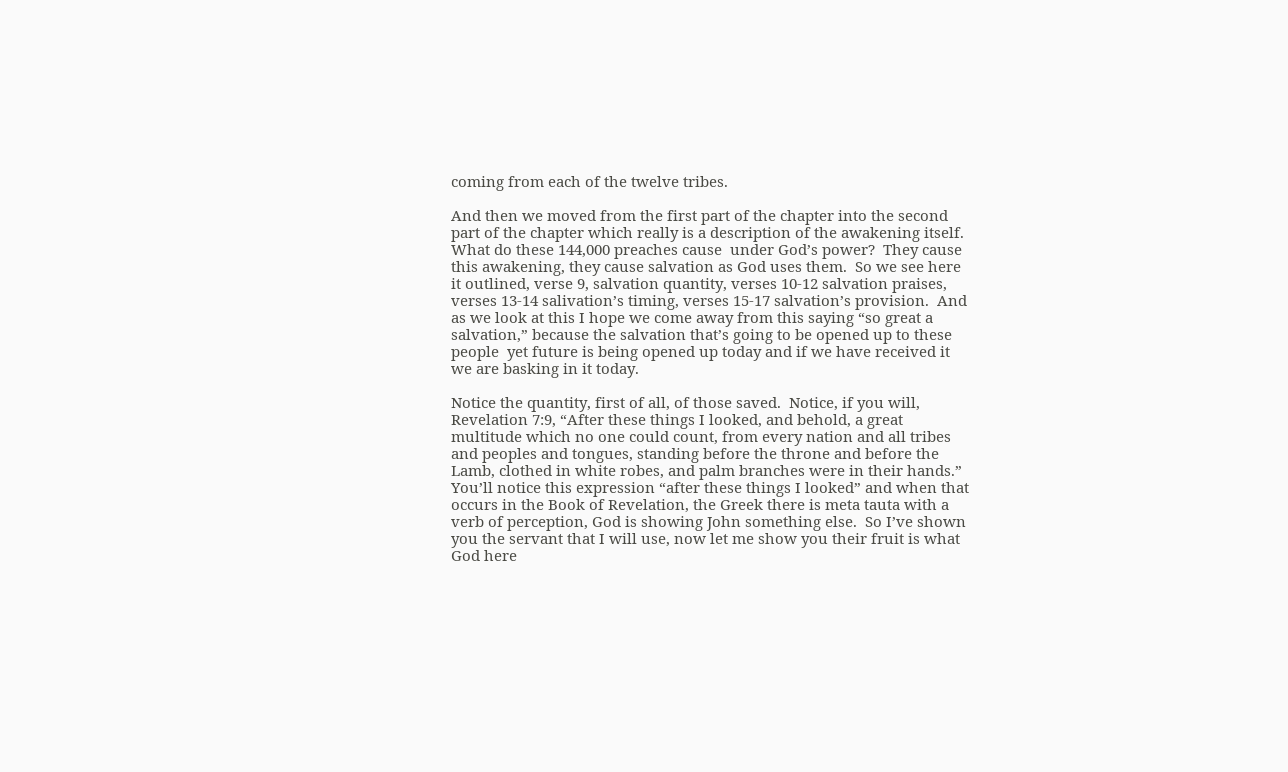coming from each of the twelve tribes.

And then we moved from the first part of the chapter into the second part of the chapter which really is a description of the awakening itself.  What do these 144,000 preaches cause  under God’s power?  They cause this awakening, they cause salvation as God uses them.  So we see here it outlined, verse 9, salvation quantity, verses 10-12 salvation praises, verses 13-14 salivation’s timing, verses 15-17 salvation’s provision.  And as we look at this I hope we come away from this saying “so great a salvation,” because the salvation that’s going to be opened up to these people  yet future is being opened up today and if we have received it we are basking in it today.

Notice the quantity, first of all, of those saved.  Notice, if you will, Revelation 7:9, “After these things I looked, and behold, a great multitude which no one could count, from every nation and all tribes and peoples and tongues, standing before the throne and before the Lamb, clothed in white robes, and palm branches were in their hands.”     You’ll notice this expression “after these things I looked” and when that occurs in the Book of Revelation, the Greek there is meta tauta with a verb of perception, God is showing John something else.  So I’ve shown you the servant that I will use, now let me show you their fruit is what God here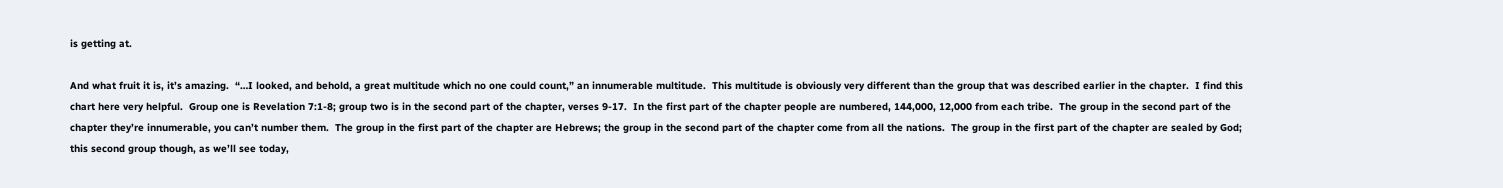is getting at.

And what fruit it is, it’s amazing.  “…I looked, and behold, a great multitude which no one could count,” an innumerable multitude.  This multitude is obviously very different than the group that was described earlier in the chapter.  I find this chart here very helpful.  Group one is Revelation 7:1-8; group two is in the second part of the chapter, verses 9-17.  In the first part of the chapter people are numbered, 144,000, 12,000 from each tribe.  The group in the second part of the chapter they’re innumerable, you can’t number them.  The group in the first part of the chapter are Hebrews; the group in the second part of the chapter come from all the nations.  The group in the first part of the chapter are sealed by God; this second group though, as we’ll see today,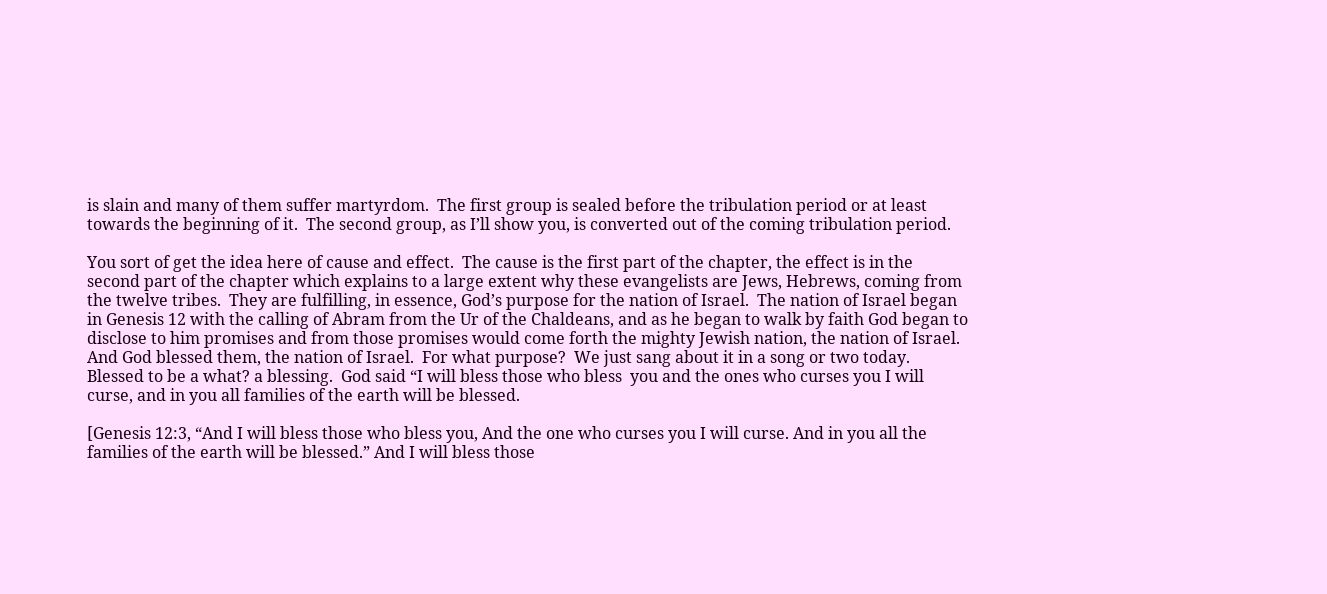is slain and many of them suffer martyrdom.  The first group is sealed before the tribulation period or at least towards the beginning of it.  The second group, as I’ll show you, is converted out of the coming tribulation period.

You sort of get the idea here of cause and effect.  The cause is the first part of the chapter, the effect is in the second part of the chapter which explains to a large extent why these evangelists are Jews, Hebrews, coming from the twelve tribes.  They are fulfilling, in essence, God’s purpose for the nation of Israel.  The nation of Israel began in Genesis 12 with the calling of Abram from the Ur of the Chaldeans, and as he began to walk by faith God began to disclose to him promises and from those promises would come forth the mighty Jewish nation, the nation of Israel.  And God blessed them, the nation of Israel.  For what purpose?  We just sang about it in a song or two today.  Blessed to be a what? a blessing.  God said “I will bless those who bless  you and the ones who curses you I will curse, and in you all families of the earth will be blessed.

[Genesis 12:3, “And I will bless those who bless you, And the one who curses you I will curse. And in you all the families of the earth will be blessed.” And I will bless those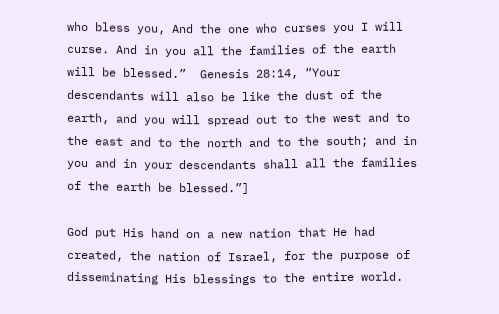who bless you, And the one who curses you I will curse. And in you all the families of the earth will be blessed.”  Genesis 28:14, “Your descendants will also be like the dust of the earth, and you will spread out to the west and to the east and to the north and to the south; and in you and in your descendants shall all the families of the earth be blessed.”]

God put His hand on a new nation that He had created, the nation of Israel, for the purpose of disseminating His blessings to the entire world.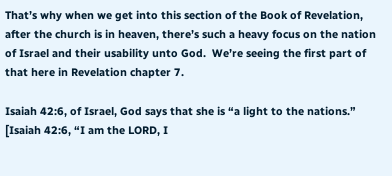That’s why when we get into this section of the Book of Revelation, after the church is in heaven, there’s such a heavy focus on the nation of Israel and their usability unto God.  We’re seeing the first part of that here in Revelation chapter 7.

Isaiah 42:6, of Israel, God says that she is “a light to the nations.”  [Isaiah 42:6, “I am the LORD, I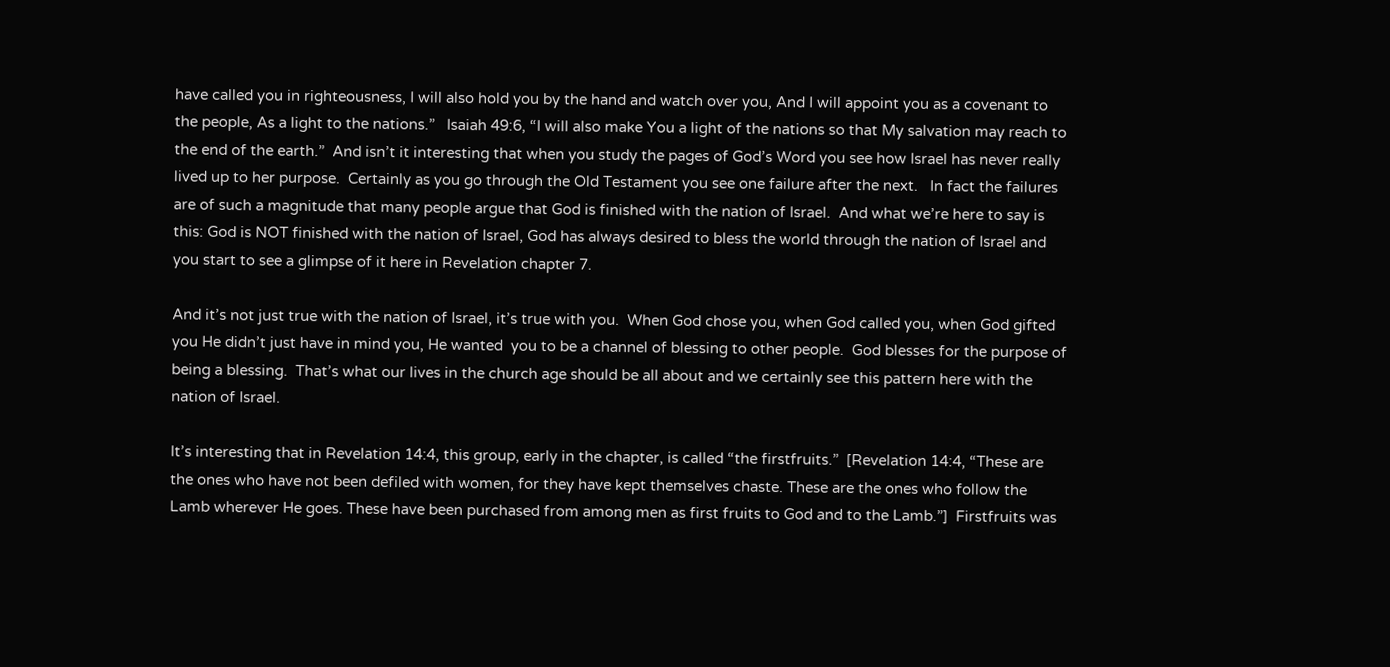have called you in righteousness, I will also hold you by the hand and watch over you, And I will appoint you as a covenant to the people, As a light to the nations.”   Isaiah 49:6, “I will also make You a light of the nations so that My salvation may reach to the end of the earth.”  And isn’t it interesting that when you study the pages of God’s Word you see how Israel has never really lived up to her purpose.  Certainly as you go through the Old Testament you see one failure after the next.   In fact the failures are of such a magnitude that many people argue that God is finished with the nation of Israel.  And what we’re here to say is this: God is NOT finished with the nation of Israel, God has always desired to bless the world through the nation of Israel and you start to see a glimpse of it here in Revelation chapter 7.

And it’s not just true with the nation of Israel, it’s true with you.  When God chose you, when God called you, when God gifted you He didn’t just have in mind you, He wanted  you to be a channel of blessing to other people.  God blesses for the purpose of being a blessing.  That’s what our lives in the church age should be all about and we certainly see this pattern here with the nation of Israel.

It’s interesting that in Revelation 14:4, this group, early in the chapter, is called “the firstfruits.”  [Revelation 14:4, “These are the ones who have not been defiled with women, for they have kept themselves chaste. These are the ones who follow the Lamb wherever He goes. These have been purchased from among men as first fruits to God and to the Lamb.”]  Firstfruits was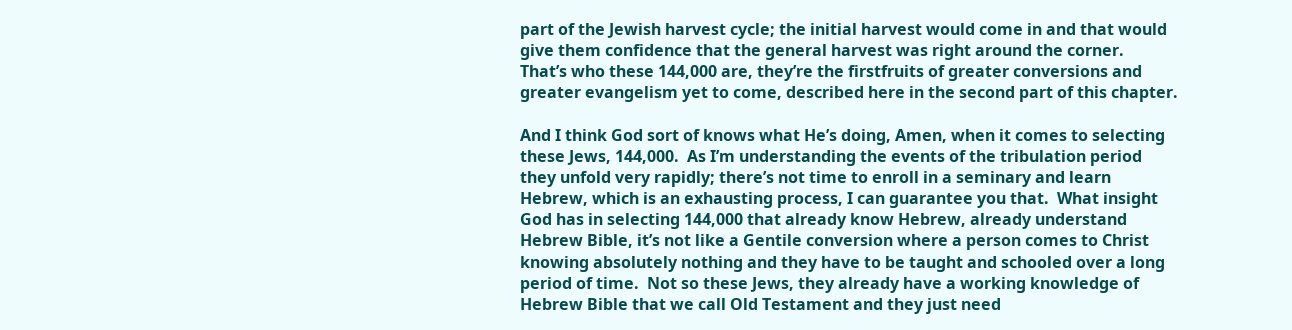part of the Jewish harvest cycle; the initial harvest would come in and that would give them confidence that the general harvest was right around the corner.  That’s who these 144,000 are, they’re the firstfruits of greater conversions and greater evangelism yet to come, described here in the second part of this chapter.

And I think God sort of knows what He’s doing, Amen, when it comes to selecting these Jews, 144,000.  As I’m understanding the events of the tribulation period they unfold very rapidly; there’s not time to enroll in a seminary and learn Hebrew, which is an exhausting process, I can guarantee you that.  What insight God has in selecting 144,000 that already know Hebrew, already understand Hebrew Bible, it’s not like a Gentile conversion where a person comes to Christ knowing absolutely nothing and they have to be taught and schooled over a long period of time.  Not so these Jews, they already have a working knowledge of Hebrew Bible that we call Old Testament and they just need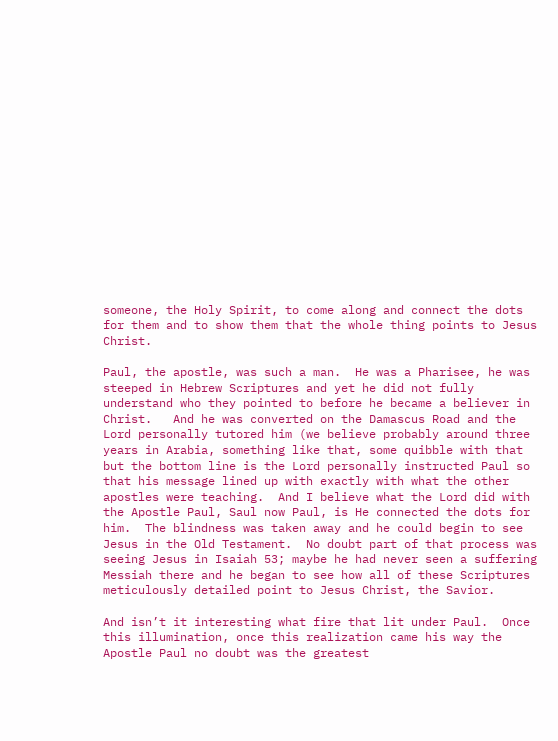someone, the Holy Spirit, to come along and connect the dots for them and to show them that the whole thing points to Jesus Christ.

Paul, the apostle, was such a man.  He was a Pharisee, he was steeped in Hebrew Scriptures and yet he did not fully understand who they pointed to before he became a believer in Christ.   And he was converted on the Damascus Road and the Lord personally tutored him (we believe probably around three years in Arabia, something like that, some quibble with that but the bottom line is the Lord personally instructed Paul so that his message lined up with exactly with what the other apostles were teaching.  And I believe what the Lord did with the Apostle Paul, Saul now Paul, is He connected the dots for him.  The blindness was taken away and he could begin to see Jesus in the Old Testament.  No doubt part of that process was seeing Jesus in Isaiah 53; maybe he had never seen a suffering Messiah there and he began to see how all of these Scriptures meticulously detailed point to Jesus Christ, the Savior.

And isn’t it interesting what fire that lit under Paul.  Once this illumination, once this realization came his way the Apostle Paul no doubt was the greatest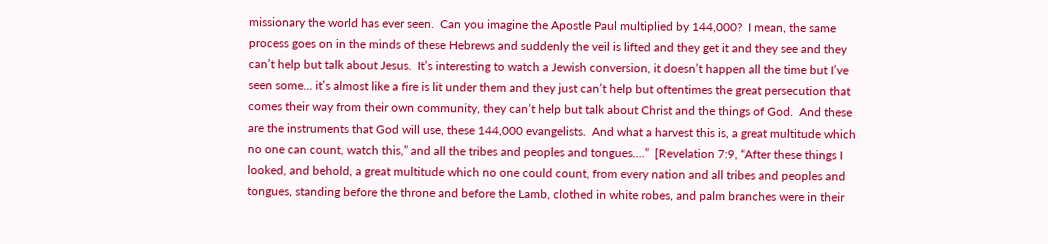missionary the world has ever seen.  Can you imagine the Apostle Paul multiplied by 144,000?  I mean, the same process goes on in the minds of these Hebrews and suddenly the veil is lifted and they get it and they see and they can’t help but talk about Jesus.  It’s interesting to watch a Jewish conversion, it doesn’t happen all the time but I’ve seen some… it’s almost like a fire is lit under them and they just can’t help but oftentimes the great persecution that comes their way from their own community, they can’t help but talk about Christ and the things of God.  And these are the instruments that God will use, these 144,000 evangelists.  And what a harvest this is, a great multitude which no one can count, watch this,” and all the tribes and peoples and tongues….”  [Revelation 7:9, “After these things I looked, and behold, a great multitude which no one could count, from every nation and all tribes and peoples and tongues, standing before the throne and before the Lamb, clothed in white robes, and palm branches were in their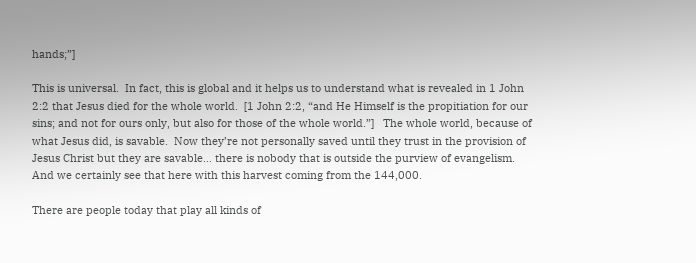hands;”]

This is universal.  In fact, this is global and it helps us to understand what is revealed in 1 John 2:2 that Jesus died for the whole world.  [1 John 2:2, “and He Himself is the propitiation for our sins; and not for ours only, but also for those of the whole world.”]   The whole world, because of what Jesus did, is savable.  Now they’re not personally saved until they trust in the provision of Jesus Christ but they are savable… there is nobody that is outside the purview of evangelism.  And we certainly see that here with this harvest coming from the 144,000.

There are people today that play all kinds of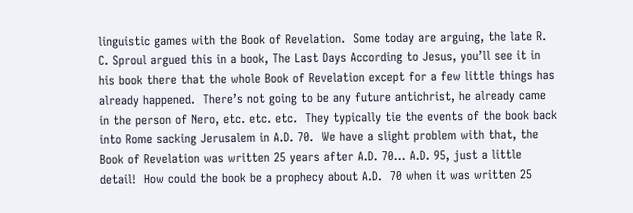linguistic games with the Book of Revelation.  Some today are arguing, the late R. C. Sproul argued this in a book, The Last Days According to Jesus, you’ll see it in his book there that the whole Book of Revelation except for a few little things has already happened.  There’s not going to be any future antichrist, he already came in the person of Nero, etc. etc. etc.  They typically tie the events of the book back into Rome sacking Jerusalem in A.D. 70.  We have a slight problem with that, the Book of Revelation was written 25 years after A.D. 70… A.D. 95, just a little detail!  How could the book be a prophecy about A.D.  70 when it was written 25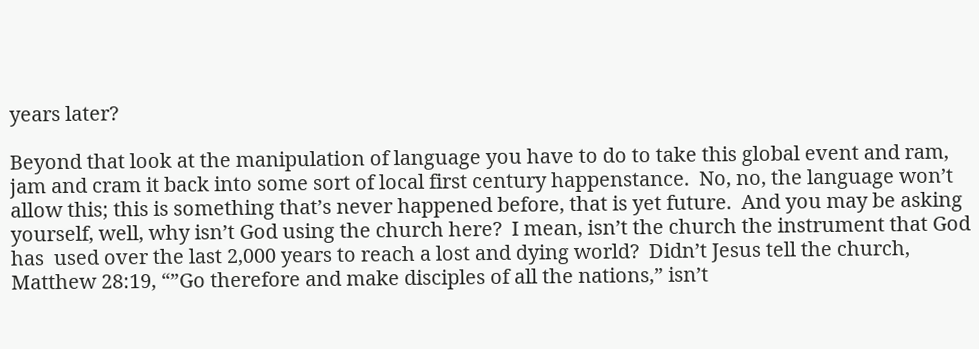years later?

Beyond that look at the manipulation of language you have to do to take this global event and ram, jam and cram it back into some sort of local first century happenstance.  No, no, the language won’t allow this; this is something that’s never happened before, that is yet future.  And you may be asking yourself, well, why isn’t God using the church here?  I mean, isn’t the church the instrument that God has  used over the last 2,000 years to reach a lost and dying world?  Didn’t Jesus tell the church, Matthew 28:19, “”Go therefore and make disciples of all the nations,” isn’t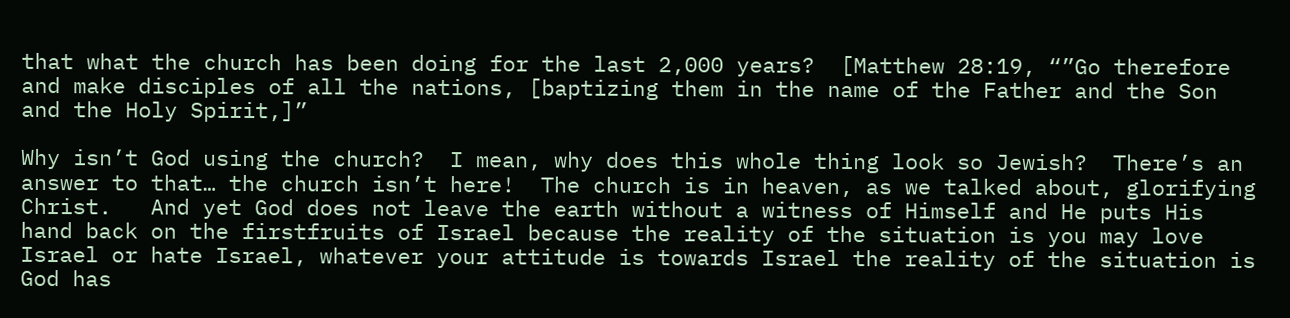that what the church has been doing for the last 2,000 years?  [Matthew 28:19, “”Go therefore and make disciples of all the nations, [baptizing them in the name of the Father and the Son and the Holy Spirit,]”

Why isn’t God using the church?  I mean, why does this whole thing look so Jewish?  There’s an answer to that… the church isn’t here!  The church is in heaven, as we talked about, glorifying Christ.   And yet God does not leave the earth without a witness of Himself and He puts His hand back on the firstfruits of Israel because the reality of the situation is you may love Israel or hate Israel, whatever your attitude is towards Israel the reality of the situation is God has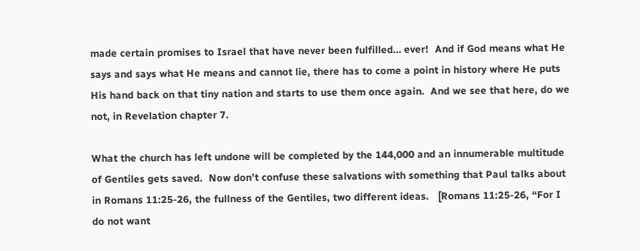made certain promises to Israel that have never been fulfilled… ever!  And if God means what He says and says what He means and cannot lie, there has to come a point in history where He puts His hand back on that tiny nation and starts to use them once again.  And we see that here, do we not, in Revelation chapter 7.

What the church has left undone will be completed by the 144,000 and an innumerable multitude of Gentiles gets saved.  Now don’t confuse these salvations with something that Paul talks about in Romans 11:25-26, the fullness of the Gentiles, two different ideas.   [Romans 11:25-26, “For I do not want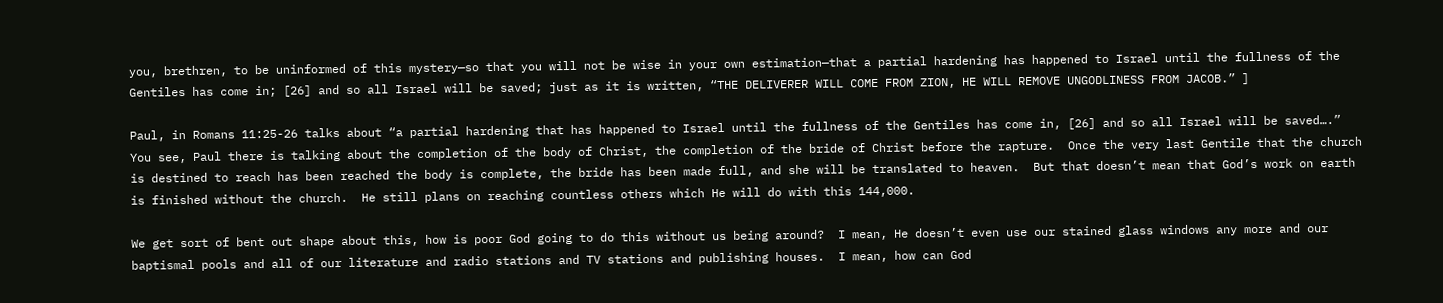you, brethren, to be uninformed of this mystery—so that you will not be wise in your own estimation—that a partial hardening has happened to Israel until the fullness of the Gentiles has come in; [26] and so all Israel will be saved; just as it is written, “THE DELIVERER WILL COME FROM ZION, HE WILL REMOVE UNGODLINESS FROM JACOB.” ]

Paul, in Romans 11:25-26 talks about “a partial hardening that has happened to Israel until the fullness of the Gentiles has come in, [26] and so all Israel will be saved….”  You see, Paul there is talking about the completion of the body of Christ, the completion of the bride of Christ before the rapture.  Once the very last Gentile that the church is destined to reach has been reached the body is complete, the bride has been made full, and she will be translated to heaven.  But that doesn’t mean that God’s work on earth is finished without the church.  He still plans on reaching countless others which He will do with this 144,000.

We get sort of bent out shape about this, how is poor God going to do this without us being around?  I mean, He doesn’t even use our stained glass windows any more and our baptismal pools and all of our literature and radio stations and TV stations and publishing houses.  I mean, how can God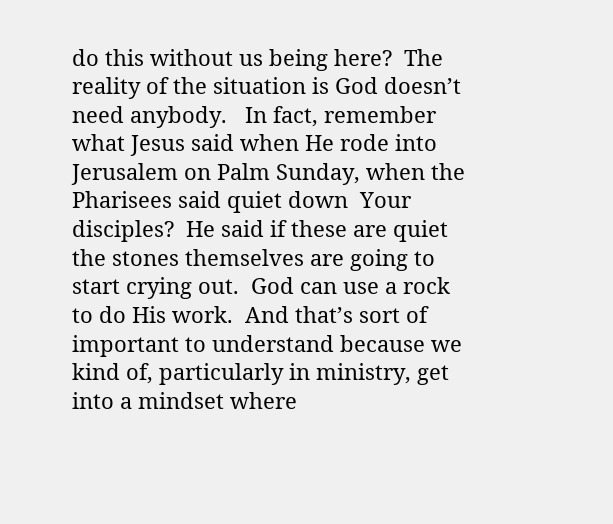do this without us being here?  The reality of the situation is God doesn’t need anybody.   In fact, remember what Jesus said when He rode into Jerusalem on Palm Sunday, when the Pharisees said quiet down  Your disciples?  He said if these are quiet the stones themselves are going to start crying out.  God can use a rock to do His work.  And that’s sort of important to understand because we kind of, particularly in ministry, get into a mindset where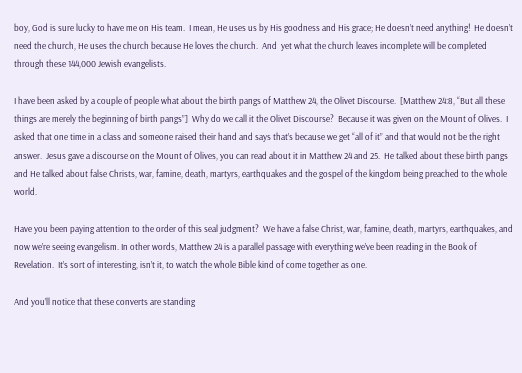boy, God is sure lucky to have me on His team.  I mean, He uses us by His goodness and His grace; He doesn’t need anything!  He doesn’t need the church, He uses the church because He loves the church.  And  yet what the church leaves incomplete will be completed through these 144,000 Jewish evangelists.

I have been asked by a couple of people what about the birth pangs of Matthew 24, the Olivet Discourse.  [Matthew 24:8, “But all these things are merely the beginning of birth pangs”]  Why do we call it the Olivet Discourse?  Because it was given on the Mount of Olives.  I asked that one time in a class and someone raised their hand and says that’s because we get “all of it” and that would not be the right answer.  Jesus gave a discourse on the Mount of Olives, you can read about it in Matthew 24 and 25.  He talked about these birth pangs and He talked about false Christs, war, famine, death, martyrs, earthquakes and the gospel of the kingdom being preached to the whole world.

Have you been paying attention to the order of this seal judgment?  We have a false Christ, war, famine, death, martyrs, earthquakes, and now we’re seeing evangelism. In other words, Matthew 24 is a parallel passage with everything we’ve been reading in the Book of Revelation.  It’s sort of interesting, isn’t it, to watch the whole Bible kind of come together as one.

And you’ll notice that these converts are standing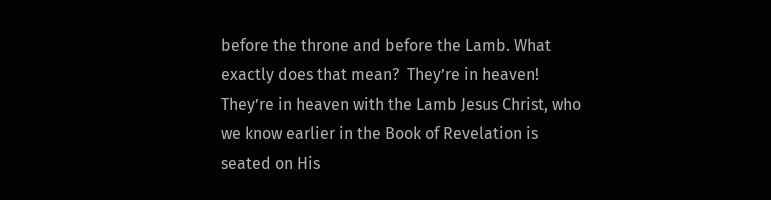before the throne and before the Lamb. What exactly does that mean?  They’re in heaven!  They’re in heaven with the Lamb Jesus Christ, who we know earlier in the Book of Revelation is seated on His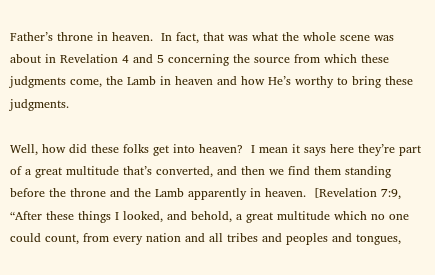Father’s throne in heaven.  In fact, that was what the whole scene was about in Revelation 4 and 5 concerning the source from which these judgments come, the Lamb in heaven and how He’s worthy to bring these judgments.

Well, how did these folks get into heaven?  I mean it says here they’re part of a great multitude that’s converted, and then we find them standing before the throne and the Lamb apparently in heaven.  [Revelation 7:9, “After these things I looked, and behold, a great multitude which no one could count, from every nation and all tribes and peoples and tongues,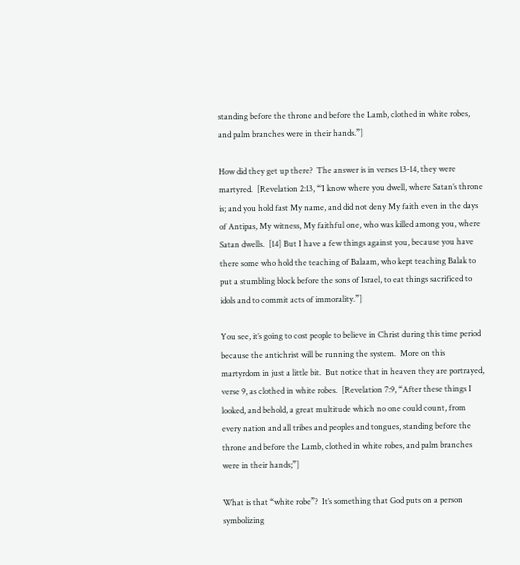standing before the throne and before the Lamb, clothed in white robes, and palm branches were in their hands.”]

How did they get up there?  The answer is in verses 13-14, they were martyred.  [Revelation 2:13, “’I know where you dwell, where Satan’s throne is; and you hold fast My name, and did not deny My faith even in the days of Antipas, My witness, My faithful one, who was killed among you, where Satan dwells.  [14] But I have a few things against you, because you have there some who hold the teaching of Balaam, who kept teaching Balak to put a stumbling block before the sons of Israel, to eat things sacrificed to idols and to commit acts of immorality.”]

You see, it’s going to cost people to believe in Christ during this time period because the antichrist will be running the system.  More on this martyrdom in just a little bit.  But notice that in heaven they are portrayed, verse 9, as clothed in white robes.  [Revelation 7:9, “After these things I looked, and behold, a great multitude which no one could count, from every nation and all tribes and peoples and tongues, standing before the throne and before the Lamb, clothed in white robes, and palm branches were in their hands;”]

What is that “white robe”?  It’s something that God puts on a person symbolizing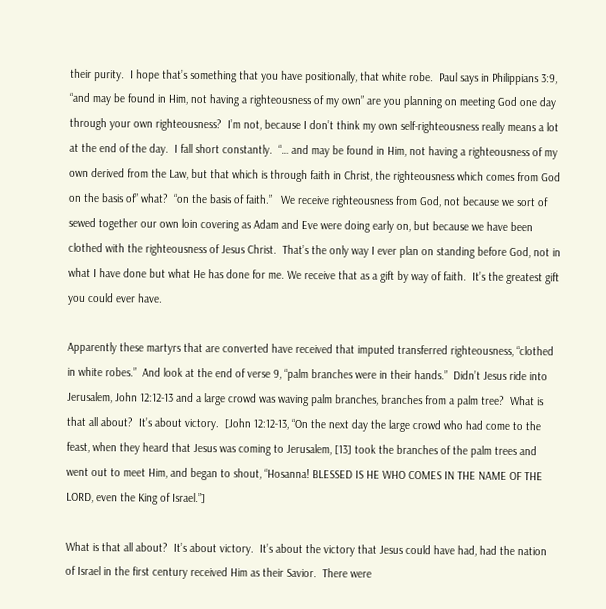their purity.  I hope that’s something that you have positionally, that white robe.  Paul says in Philippians 3:9, “and may be found in Him, not having a righteousness of my own” are you planning on meeting God one day through your own righteousness?  I’m not, because I don’t think my own self-righteousness really means a lot at the end of the day.  I fall short constantly.  “… and may be found in Him, not having a righteousness of my own derived from the Law, but that which is through faith in Christ, the righteousness which comes from God on the basis of” what?  “on the basis of faith.”   We receive righteousness from God, not because we sort of sewed together our own loin covering as Adam and Eve were doing early on, but because we have been clothed with the righteousness of Jesus Christ.  That’s the only way I ever plan on standing before God, not in what I have done but what He has done for me. We receive that as a gift by way of faith.  It’s the greatest gift you could ever have.

Apparently these martyrs that are converted have received that imputed transferred righteousness, “clothed in white robes.”  And look at the end of verse 9, “palm branches were in their hands.”  Didn’t Jesus ride into Jerusalem, John 12:12-13 and a large crowd was waving palm branches, branches from a palm tree?  What is that all about?  It’s about victory.  [John 12:12-13, “On the next day the large crowd who had come to the feast, when they heard that Jesus was coming to Jerusalem, [13] took the branches of the palm trees and went out to meet Him, and began to shout, “Hosanna! BLESSED IS HE WHO COMES IN THE NAME OF THE LORD, even the King of Israel.”]

What is that all about?  It’s about victory.  It’s about the victory that Jesus could have had, had the nation of Israel in the first century received Him as their Savior.  There were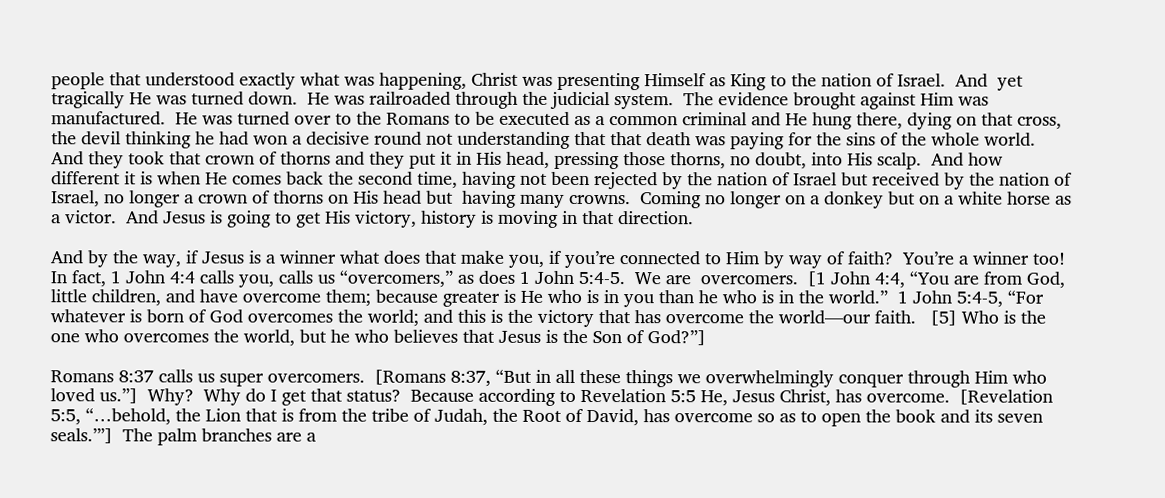people that understood exactly what was happening, Christ was presenting Himself as King to the nation of Israel.  And  yet tragically He was turned down.  He was railroaded through the judicial system.  The evidence brought against Him was manufactured.  He was turned over to the Romans to be executed as a common criminal and He hung there, dying on that cross, the devil thinking he had won a decisive round not understanding that that death was paying for the sins of the whole world.  And they took that crown of thorns and they put it in His head, pressing those thorns, no doubt, into His scalp.  And how different it is when He comes back the second time, having not been rejected by the nation of Israel but received by the nation of Israel, no longer a crown of thorns on His head but  having many crowns.  Coming no longer on a donkey but on a white horse as a victor.  And Jesus is going to get His victory, history is moving in that direction.

And by the way, if Jesus is a winner what does that make you, if you’re connected to Him by way of faith?  You’re a winner too!  In fact, 1 John 4:4 calls you, calls us “overcomers,” as does 1 John 5:4-5.  We are  overcomers.  [1 John 4:4, “You are from God, little children, and have overcome them; because greater is He who is in you than he who is in the world.”  1 John 5:4-5, “For whatever is born of God overcomes the world; and this is the victory that has overcome the world—our faith.   [5] Who is the one who overcomes the world, but he who believes that Jesus is the Son of God?”]

Romans 8:37 calls us super overcomers.  [Romans 8:37, “But in all these things we overwhelmingly conquer through Him who loved us.”]  Why?  Why do I get that status?  Because according to Revelation 5:5 He, Jesus Christ, has overcome.  [Revelation 5:5, “…behold, the Lion that is from the tribe of Judah, the Root of David, has overcome so as to open the book and its seven seals.’”]  The palm branches are a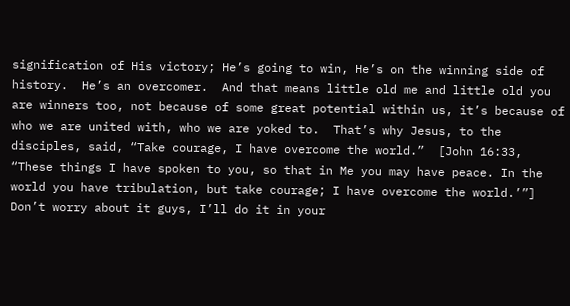signification of His victory; He’s going to win, He’s on the winning side of history.  He’s an overcomer.  And that means little old me and little old you are winners too, not because of some great potential within us, it’s because of who we are united with, who we are yoked to.  That’s why Jesus, to the disciples, said, “Take courage, I have overcome the world.”  [John 16:33, “These things I have spoken to you, so that in Me you may have peace. In the world you have tribulation, but take courage; I have overcome the world.’”]  Don’t worry about it guys, I’ll do it in your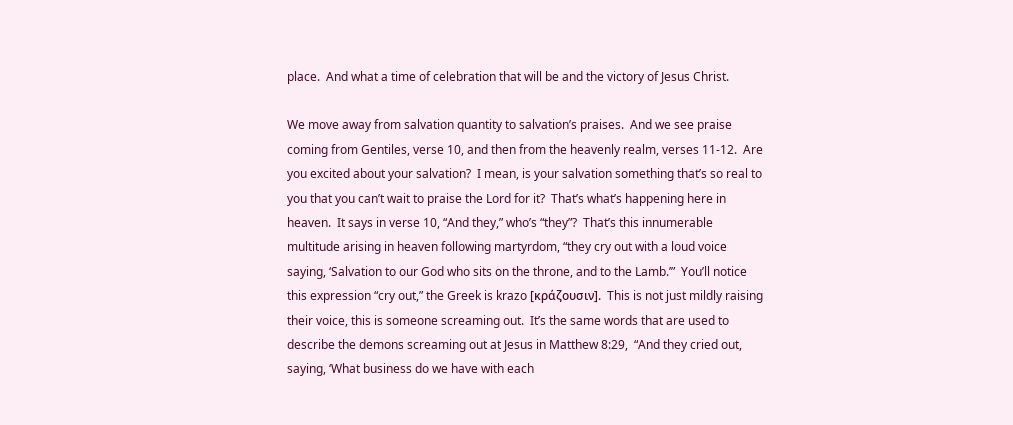place.  And what a time of celebration that will be and the victory of Jesus Christ.

We move away from salvation quantity to salvation’s praises.  And we see praise coming from Gentiles, verse 10, and then from the heavenly realm, verses 11-12.  Are you excited about your salvation?  I mean, is your salvation something that’s so real to you that you can’t wait to praise the Lord for it?  That’s what’s happening here in heaven.  It says in verse 10, “And they,” who’s “they”?  That’s this innumerable multitude arising in heaven following martyrdom, “they cry out with a loud voice saying, ‘Salvation to our God who sits on the throne, and to the Lamb.’”  You’ll notice this expression “cry out,” the Greek is krazo [κράζουσιν].  This is not just mildly raising their voice, this is someone screaming out.  It’s the same words that are used to describe the demons screaming out at Jesus in Matthew 8:29,  “And they cried out, saying, ‘What business do we have with each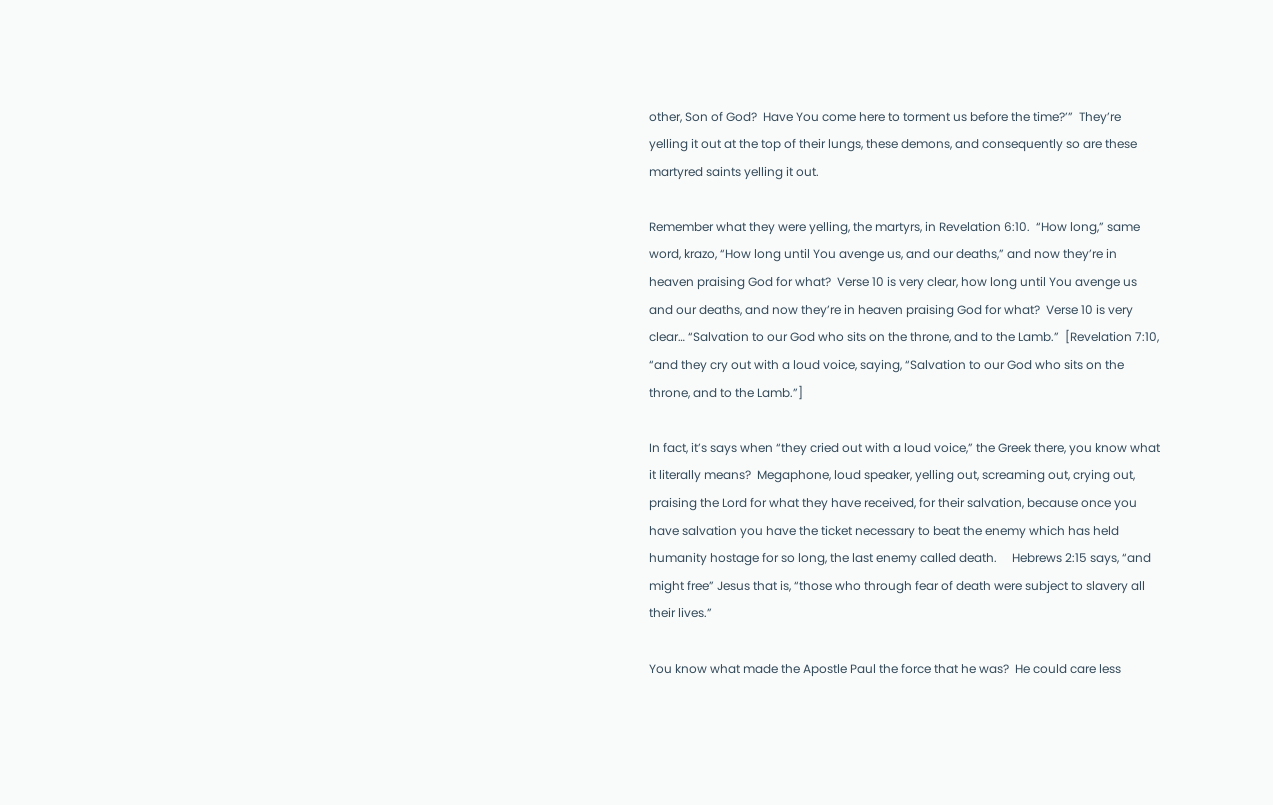other, Son of God?  Have You come here to torment us before the time?’”  They’re yelling it out at the top of their lungs, these demons, and consequently so are these martyred saints yelling it out.

Remember what they were yelling, the martyrs, in Revelation 6:10.  “How long,” same word, krazo, “How long until You avenge us, and our deaths,” and now they’re in heaven praising God for what?  Verse 10 is very clear, how long until You avenge us and our deaths, and now they’re in heaven praising God for what?  Verse 10 is very clear… “Salvation to our God who sits on the throne, and to the Lamb.”  [Revelation 7:10, “and they cry out with a loud voice, saying, “Salvation to our God who sits on the throne, and to the Lamb.”]

In fact, it’s says when “they cried out with a loud voice,” the Greek there, you know what it literally means?  Megaphone, loud speaker, yelling out, screaming out, crying out, praising the Lord for what they have received, for their salvation, because once you have salvation you have the ticket necessary to beat the enemy which has held humanity hostage for so long, the last enemy called death.     Hebrews 2:15 says, “and might free” Jesus that is, “those who through fear of death were subject to slavery all their lives.”

You know what made the Apostle Paul the force that he was?  He could care less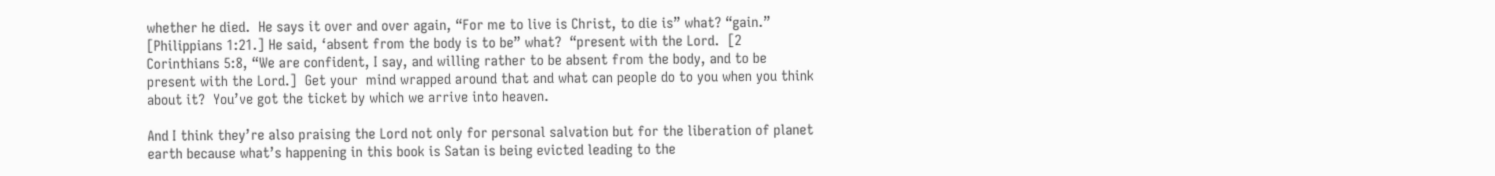whether he died.  He says it over and over again, “For me to live is Christ, to die is” what? “gain.”  [Philippians 1:21.] He said, ‘absent from the body is to be” what?  “present with the Lord.  [2 Corinthians 5:8, “We are confident, I say, and willing rather to be absent from the body, and to be present with the Lord.]  Get your  mind wrapped around that and what can people do to you when you think about it?  You’ve got the ticket by which we arrive into heaven.

And I think they’re also praising the Lord not only for personal salvation but for the liberation of planet earth because what’s happening in this book is Satan is being evicted leading to the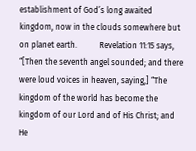establishment of God’s long awaited  kingdom, now in the clouds somewhere but on planet earth.           Revelation 11:15 says, “[Then the seventh angel sounded; and there were loud voices in heaven, saying,] “The kingdom of the world has become the kingdom of our Lord and of His Christ; and He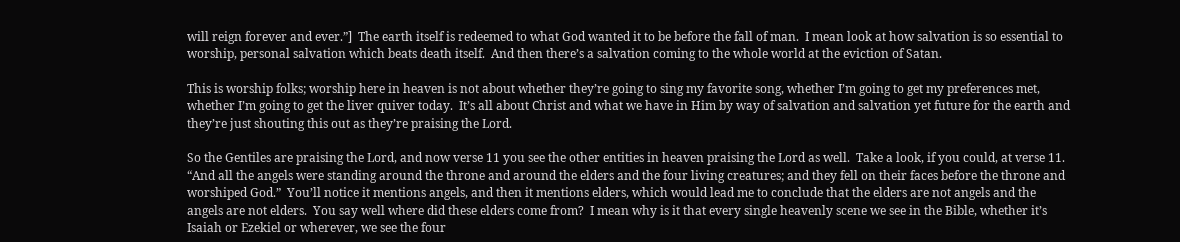will reign forever and ever.”]  The earth itself is redeemed to what God wanted it to be before the fall of man.  I mean look at how salvation is so essential to worship, personal salvation which beats death itself.  And then there’s a salvation coming to the whole world at the eviction of Satan.

This is worship folks; worship here in heaven is not about whether they’re going to sing my favorite song, whether I’m going to get my preferences met, whether I’m going to get the liver quiver today.  It’s all about Christ and what we have in Him by way of salvation and salvation yet future for the earth and they’re just shouting this out as they’re praising the Lord.

So the Gentiles are praising the Lord, and now verse 11 you see the other entities in heaven praising the Lord as well.  Take a look, if you could, at verse 11.  “And all the angels were standing around the throne and around the elders and the four living creatures; and they fell on their faces before the throne and worshiped God.”  You’ll notice it mentions angels, and then it mentions elders, which would lead me to conclude that the elders are not angels and the angels are not elders.  You say well where did these elders come from?  I mean why is it that every single heavenly scene we see in the Bible, whether it’s Isaiah or Ezekiel or wherever, we see the four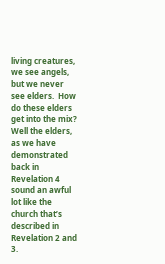living creatures, we see angels, but we never see elders.  How do these elders get into the mix?  Well the elders, as we have demonstrated back in Revelation 4 sound an awful lot like the church that’s described in Revelation 2 and 3.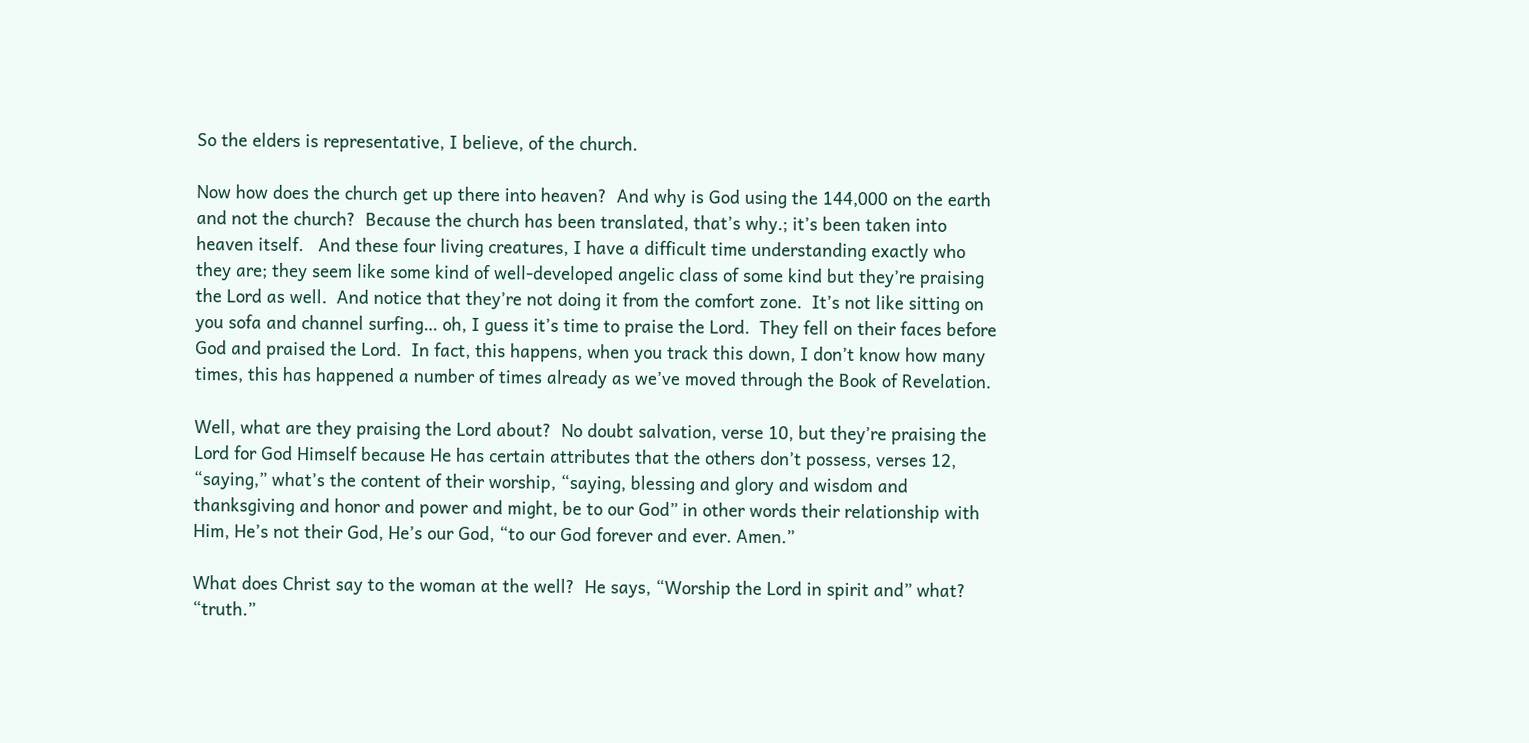So the elders is representative, I believe, of the church.

Now how does the church get up there into heaven?  And why is God using the 144,000 on the earth and not the church?  Because the church has been translated, that’s why.; it’s been taken into heaven itself.   And these four living creatures, I have a difficult time understanding exactly who they are; they seem like some kind of well-developed angelic class of some kind but they’re praising the Lord as well.  And notice that they’re not doing it from the comfort zone.  It’s not like sitting on you sofa and channel surfing… oh, I guess it’s time to praise the Lord.  They fell on their faces before God and praised the Lord.  In fact, this happens, when you track this down, I don’t know how many times, this has happened a number of times already as we’ve moved through the Book of Revelation.

Well, what are they praising the Lord about?  No doubt salvation, verse 10, but they’re praising the Lord for God Himself because He has certain attributes that the others don’t possess, verses 12, “saying,” what’s the content of their worship, “saying, blessing and glory and wisdom and thanksgiving and honor and power and might, be to our God” in other words their relationship with Him, He’s not their God, He’s our God, “to our God forever and ever. Amen.”

What does Christ say to the woman at the well?  He says, “Worship the Lord in spirit and” what? “truth.”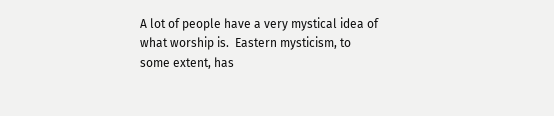A lot of people have a very mystical idea of what worship is.  Eastern mysticism, to some extent, has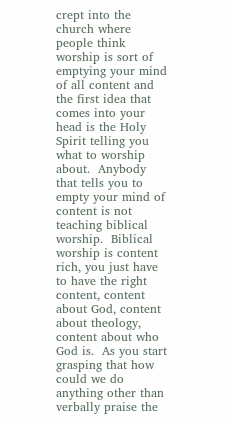crept into the church where people think worship is sort of emptying your mind of all content and the first idea that comes into your head is the Holy Spirit telling you what to worship about.  Anybody that tells you to empty your mind of content is not teaching biblical worship.  Biblical worship is content rich, you just have to have the right content, content about God, content about theology, content about who God is.  As you start grasping that how could we do anything other than verbally praise the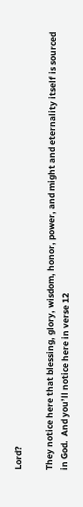Lord?

They notice here that blessing, glory, wisdom, honor, power, and might and eternality itself is sourced in God.  And you’ll notice here in verse 12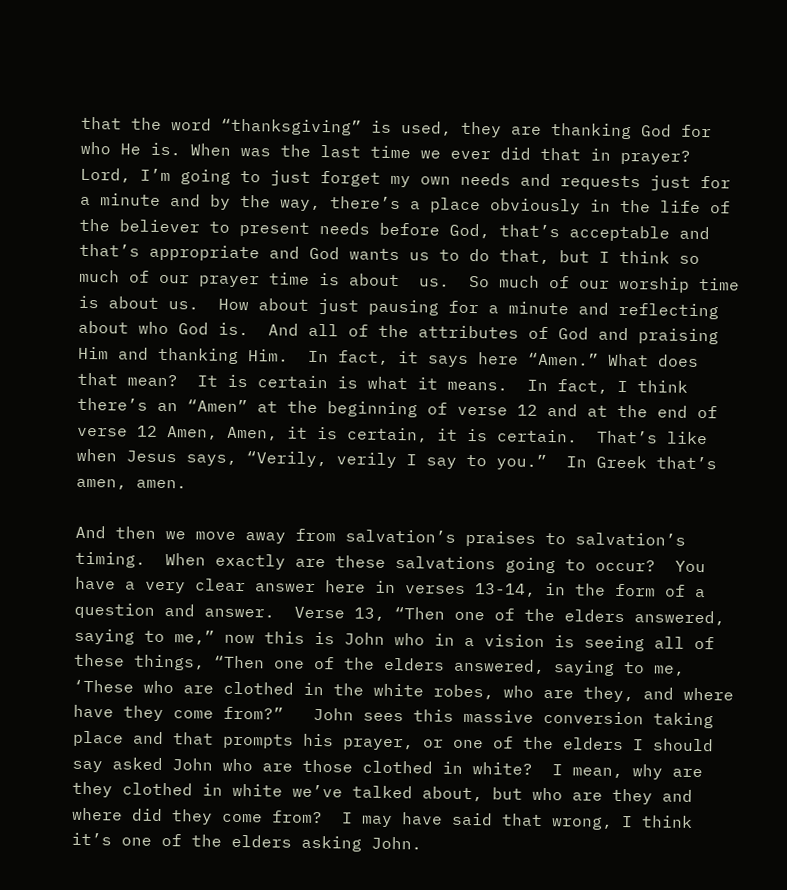that the word “thanksgiving” is used, they are thanking God for who He is. When was the last time we ever did that in prayer?  Lord, I’m going to just forget my own needs and requests just for a minute and by the way, there’s a place obviously in the life of the believer to present needs before God, that’s acceptable and that’s appropriate and God wants us to do that, but I think so much of our prayer time is about  us.  So much of our worship time is about us.  How about just pausing for a minute and reflecting about who God is.  And all of the attributes of God and praising Him and thanking Him.  In fact, it says here “Amen.” What does that mean?  It is certain is what it means.  In fact, I think there’s an “Amen” at the beginning of verse 12 and at the end of verse 12 Amen, Amen, it is certain, it is certain.  That’s like when Jesus says, “Verily, verily I say to you.”  In Greek that’s amen, amen.

And then we move away from salvation’s praises to salvation’s timing.  When exactly are these salvations going to occur?  You have a very clear answer here in verses 13-14, in the form of a question and answer.  Verse 13, “Then one of the elders answered, saying to me,” now this is John who in a vision is seeing all of these things, “Then one of the elders answered, saying to me, ‘These who are clothed in the white robes, who are they, and where have they come from?”   John sees this massive conversion taking place and that prompts his prayer, or one of the elders I should say asked John who are those clothed in white?  I mean, why are they clothed in white we’ve talked about, but who are they and where did they come from?  I may have said that wrong, I think it’s one of the elders asking John.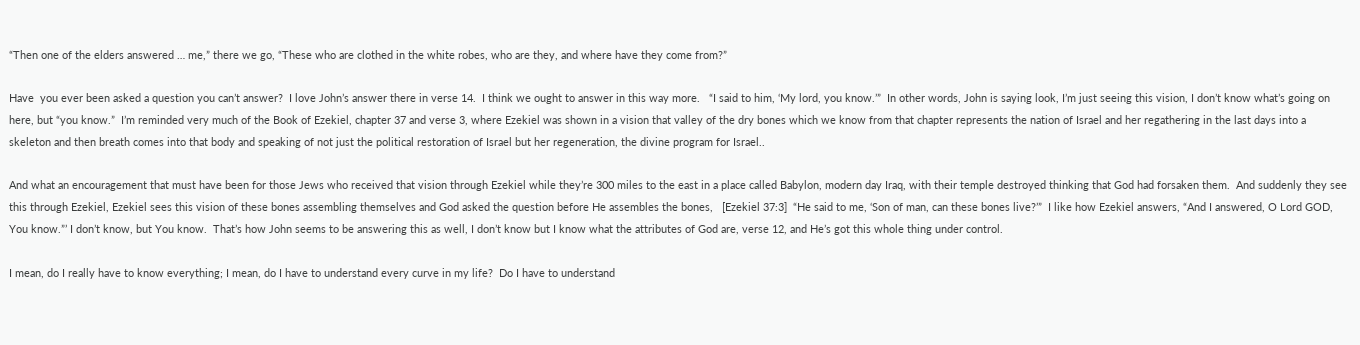“Then one of the elders answered … me,” there we go, “These who are clothed in the white robes, who are they, and where have they come from?”

Have  you ever been asked a question you can’t answer?  I love John’s answer there in verse 14.  I think we ought to answer in this way more.   “I said to him, ‘My lord, you know.’”  In other words, John is saying look, I’m just seeing this vision, I don’t know what’s going on here, but “you know.”  I’m reminded very much of the Book of Ezekiel, chapter 37 and verse 3, where Ezekiel was shown in a vision that valley of the dry bones which we know from that chapter represents the nation of Israel and her regathering in the last days into a skeleton and then breath comes into that body and speaking of not just the political restoration of Israel but her regeneration, the divine program for Israel..

And what an encouragement that must have been for those Jews who received that vision through Ezekiel while they’re 300 miles to the east in a place called Babylon, modern day Iraq, with their temple destroyed thinking that God had forsaken them.  And suddenly they see this through Ezekiel, Ezekiel sees this vision of these bones assembling themselves and God asked the question before He assembles the bones,   [Ezekiel 37:3]  “He said to me, ‘Son of man, can these bones live?’”  I like how Ezekiel answers, “And I answered, O Lord GOD, You know.”’ I don’t know, but You know.  That’s how John seems to be answering this as well, I don’t know but I know what the attributes of God are, verse 12, and He’s got this whole thing under control.

I mean, do I really have to know everything; I mean, do I have to understand every curve in my life?  Do I have to understand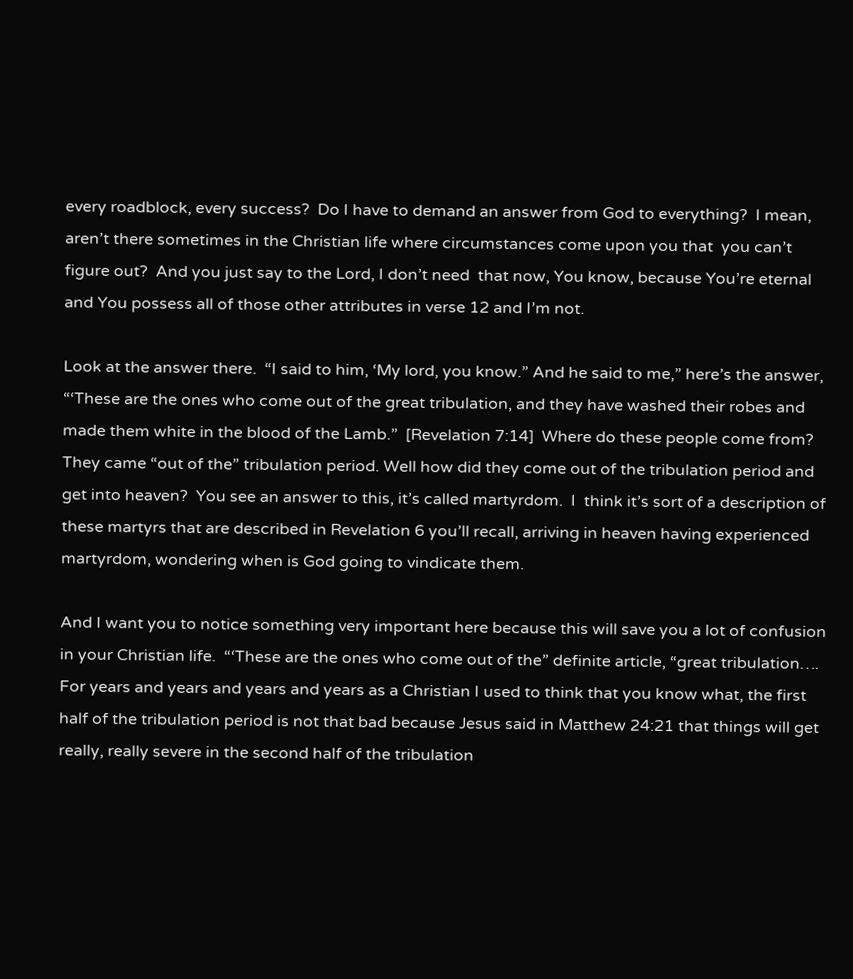every roadblock, every success?  Do I have to demand an answer from God to everything?  I mean, aren’t there sometimes in the Christian life where circumstances come upon you that  you can’t figure out?  And you just say to the Lord, I don’t need  that now, You know, because You’re eternal and You possess all of those other attributes in verse 12 and I’m not.

Look at the answer there.  “I said to him, ‘My lord, you know.” And he said to me,” here’s the answer, “‘These are the ones who come out of the great tribulation, and they have washed their robes and made them white in the blood of the Lamb.”  [Revelation 7:14]  Where do these people come from?  They came “out of the” tribulation period. Well how did they come out of the tribulation period and get into heaven?  You see an answer to this, it’s called martyrdom.  I  think it’s sort of a description of these martyrs that are described in Revelation 6 you’ll recall, arriving in heaven having experienced martyrdom, wondering when is God going to vindicate them.

And I want you to notice something very important here because this will save you a lot of confusion in your Christian life.  “‘These are the ones who come out of the” definite article, “great tribulation…. For years and years and years and years as a Christian I used to think that you know what, the first half of the tribulation period is not that bad because Jesus said in Matthew 24:21 that things will get really, really severe in the second half of the tribulation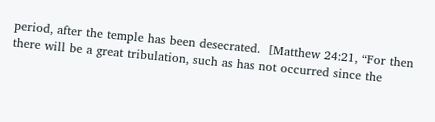period, after the temple has been desecrated.  [Matthew 24:21, “For then there will be a great tribulation, such as has not occurred since the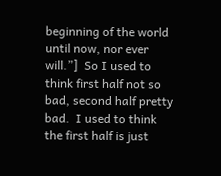beginning of the world until now, nor ever will.”]  So I used to think first half not so bad, second half pretty bad.  I used to think the first half is just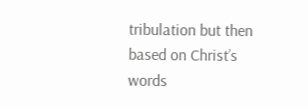tribulation but then based on Christ’s words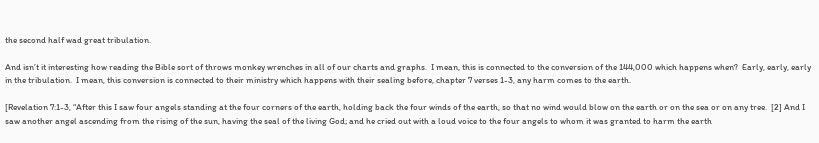the second half wad great tribulation.

And isn’t it interesting how reading the Bible sort of throws monkey wrenches in all of our charts and graphs.  I mean, this is connected to the conversion of the 144,000 which happens when?  Early, early, early in the tribulation.  I mean, this conversion is connected to their ministry which happens with their sealing before, chapter 7 verses 1-3, any harm comes to the earth.

[Revelation 7:1-3, “After this I saw four angels standing at the four corners of the earth, holding back the four winds of the earth, so that no wind would blow on the earth or on the sea or on any tree.  [2] And I saw another angel ascending from the rising of the sun, having the seal of the living God; and he cried out with a loud voice to the four angels to whom it was granted to harm the earth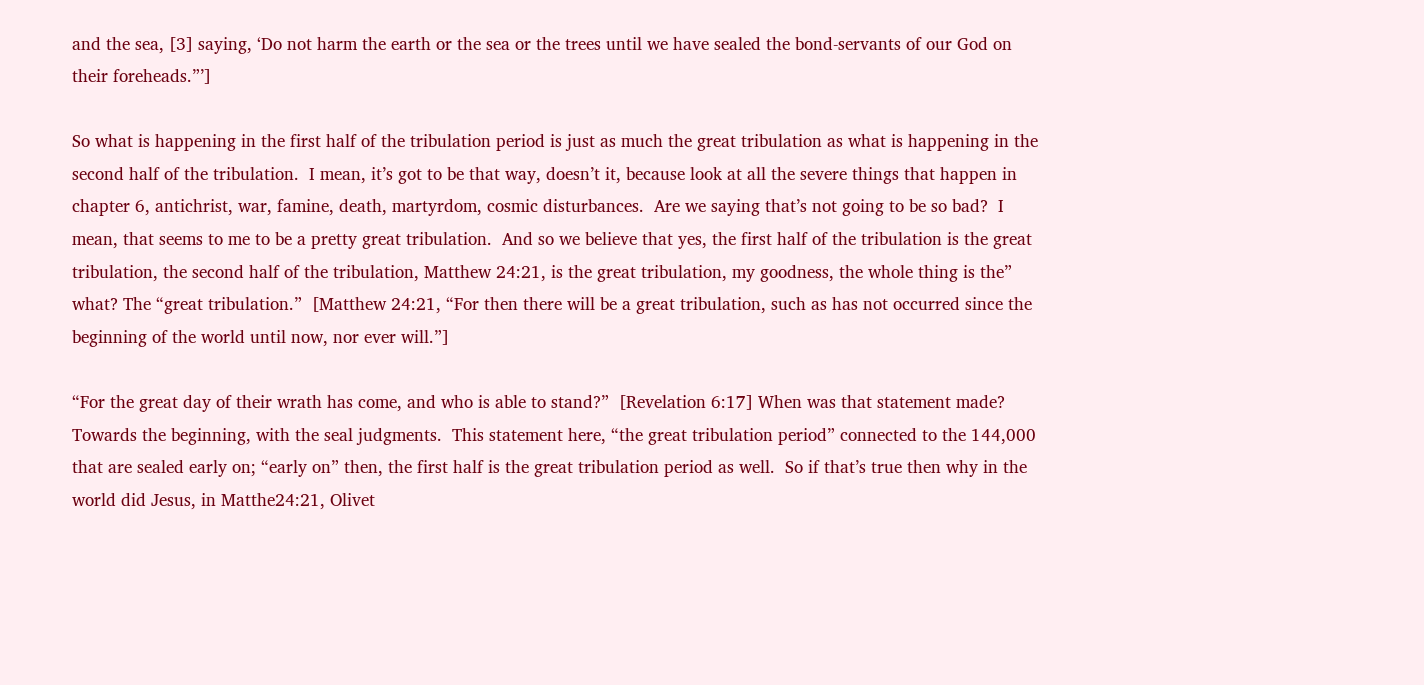and the sea, [3] saying, ‘Do not harm the earth or the sea or the trees until we have sealed the bond-servants of our God on their foreheads.”’]

So what is happening in the first half of the tribulation period is just as much the great tribulation as what is happening in the second half of the tribulation.  I mean, it’s got to be that way, doesn’t it, because look at all the severe things that happen in chapter 6, antichrist, war, famine, death, martyrdom, cosmic disturbances.  Are we saying that’s not going to be so bad?  I mean, that seems to me to be a pretty great tribulation.  And so we believe that yes, the first half of the tribulation is the great tribulation, the second half of the tribulation, Matthew 24:21, is the great tribulation, my goodness, the whole thing is the” what? The “great tribulation.”  [Matthew 24:21, “For then there will be a great tribulation, such as has not occurred since the beginning of the world until now, nor ever will.”]

“For the great day of their wrath has come, and who is able to stand?”  [Revelation 6:17] When was that statement made?   Towards the beginning, with the seal judgments.  This statement here, “the great tribulation period” connected to the 144,000 that are sealed early on; “early on” then, the first half is the great tribulation period as well.  So if that’s true then why in the world did Jesus, in Matthe24:21, Olivet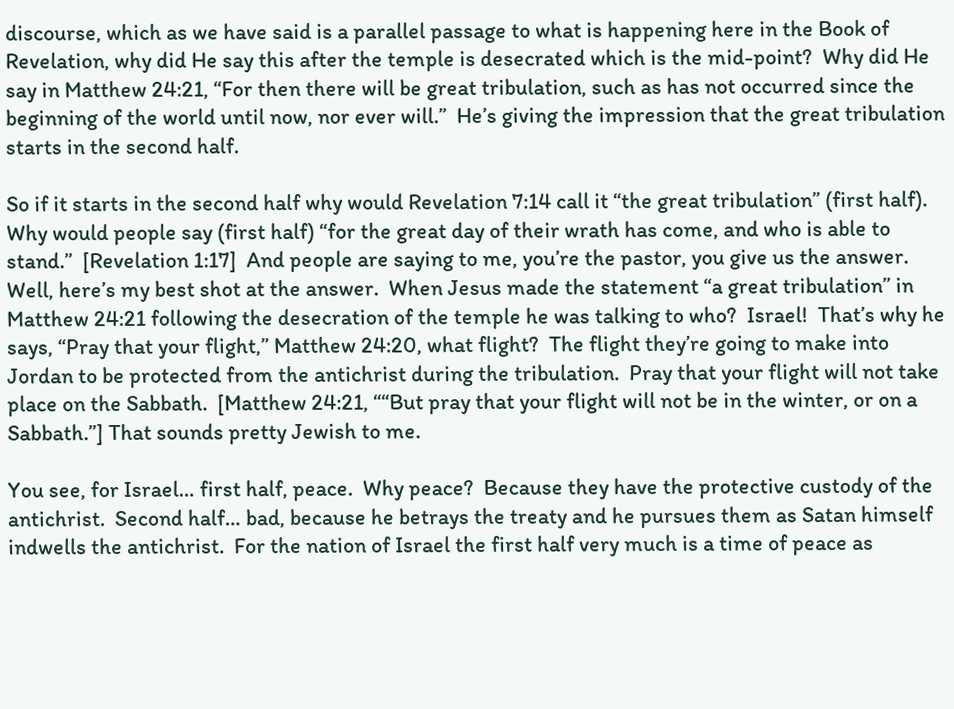discourse, which as we have said is a parallel passage to what is happening here in the Book of Revelation, why did He say this after the temple is desecrated which is the mid-point?  Why did He say in Matthew 24:21, “For then there will be great tribulation, such as has not occurred since the beginning of the world until now, nor ever will.”  He’s giving the impression that the great tribulation starts in the second half.

So if it starts in the second half why would Revelation 7:14 call it “the great tribulation” (first half).  Why would people say (first half) “for the great day of their wrath has come, and who is able to stand.”  [Revelation 1:17]  And people are saying to me, you’re the pastor, you give us the answer.  Well, here’s my best shot at the answer.  When Jesus made the statement “a great tribulation” in Matthew 24:21 following the desecration of the temple he was talking to who?  Israel!  That’s why he says, “Pray that your flight,” Matthew 24:20, what flight?  The flight they’re going to make into Jordan to be protected from the antichrist during the tribulation.  Pray that your flight will not take place on the Sabbath.  [Matthew 24:21, ““But pray that your flight will not be in the winter, or on a Sabbath.”] That sounds pretty Jewish to me.

You see, for Israel… first half, peace.  Why peace?  Because they have the protective custody of the antichrist.  Second half… bad, because he betrays the treaty and he pursues them as Satan himself indwells the antichrist.  For the nation of Israel the first half very much is a time of peace as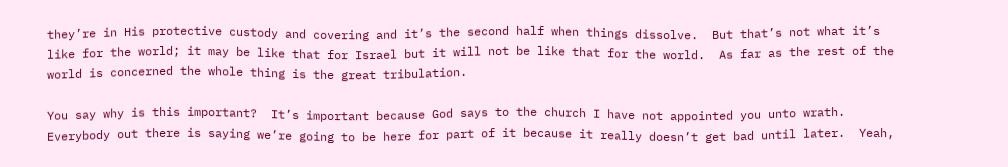they’re in His protective custody and covering and it’s the second half when things dissolve.  But that’s not what it’s like for the world; it may be like that for Israel but it will not be like that for the world.  As far as the rest of the world is concerned the whole thing is the great tribulation.

You say why is this important?  It’s important because God says to the church I have not appointed you unto wrath.  Everybody out there is saying we’re going to be here for part of it because it really doesn’t get bad until later.  Yeah,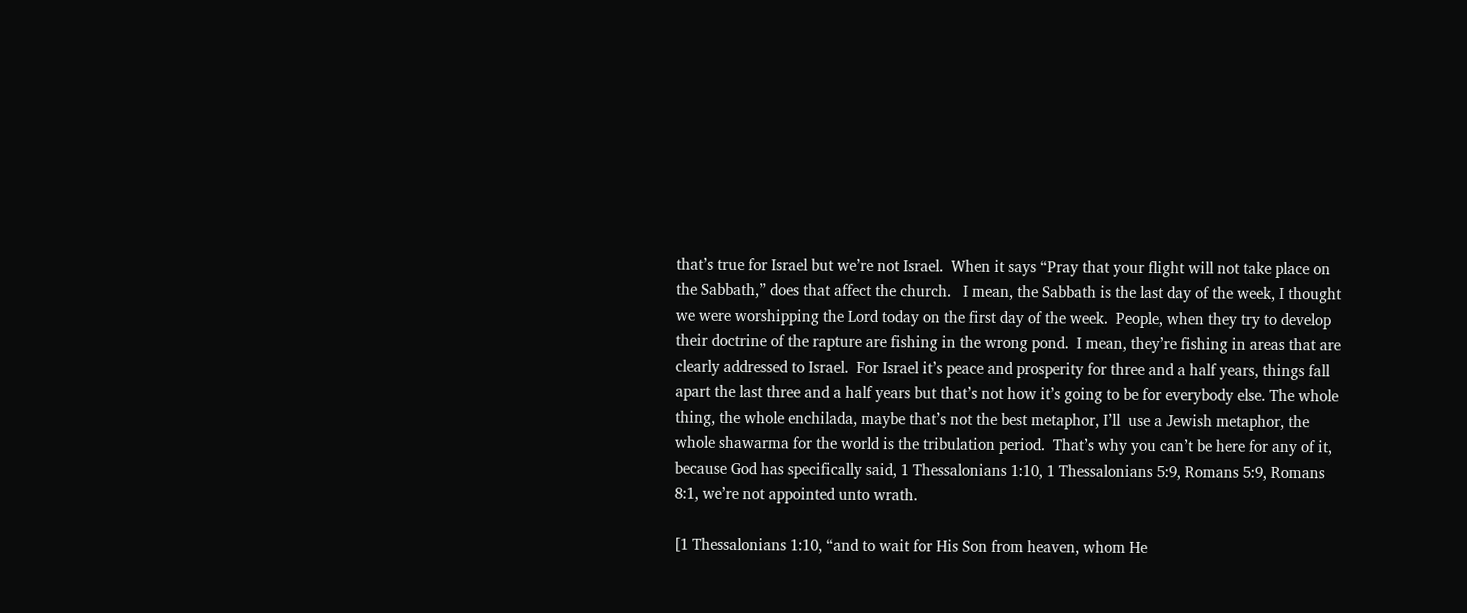that’s true for Israel but we’re not Israel.  When it says “Pray that your flight will not take place on the Sabbath,” does that affect the church.   I mean, the Sabbath is the last day of the week, I thought we were worshipping the Lord today on the first day of the week.  People, when they try to develop their doctrine of the rapture are fishing in the wrong pond.  I mean, they’re fishing in areas that are clearly addressed to Israel.  For Israel it’s peace and prosperity for three and a half years, things fall apart the last three and a half years but that’s not how it’s going to be for everybody else. The whole thing, the whole enchilada, maybe that’s not the best metaphor, I’ll  use a Jewish metaphor, the whole shawarma for the world is the tribulation period.  That’s why you can’t be here for any of it, because God has specifically said, 1 Thessalonians 1:10, 1 Thessalonians 5:9, Romans 5:9, Romans 8:1, we’re not appointed unto wrath.

[1 Thessalonians 1:10, “and to wait for His Son from heaven, whom He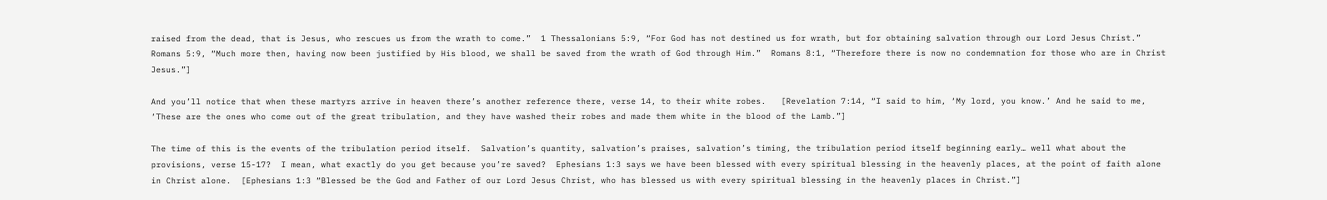raised from the dead, that is Jesus, who rescues us from the wrath to come.”  1 Thessalonians 5:9, “For God has not destined us for wrath, but for obtaining salvation through our Lord Jesus Christ.”  Romans 5:9, “Much more then, having now been justified by His blood, we shall be saved from the wrath of God through Him.”  Romans 8:1, “Therefore there is now no condemnation for those who are in Christ Jesus.”]

And you’ll notice that when these martyrs arrive in heaven there’s another reference there, verse 14, to their white robes.   [Revelation 7:14, “I said to him, ‘My lord, you know.’ And he said to me, ‘These are the ones who come out of the great tribulation, and they have washed their robes and made them white in the blood of the Lamb.”]

The time of this is the events of the tribulation period itself.  Salvation’s quantity, salvation’s praises, salvation’s timing, the tribulation period itself beginning early… well what about the provisions, verse 15-17?  I mean, what exactly do you get because you’re saved?  Ephesians 1:3 says we have been blessed with every spiritual blessing in the heavenly places, at the point of faith alone in Christ alone.  [Ephesians 1:3 “Blessed be the God and Father of our Lord Jesus Christ, who has blessed us with every spiritual blessing in the heavenly places in Christ.”]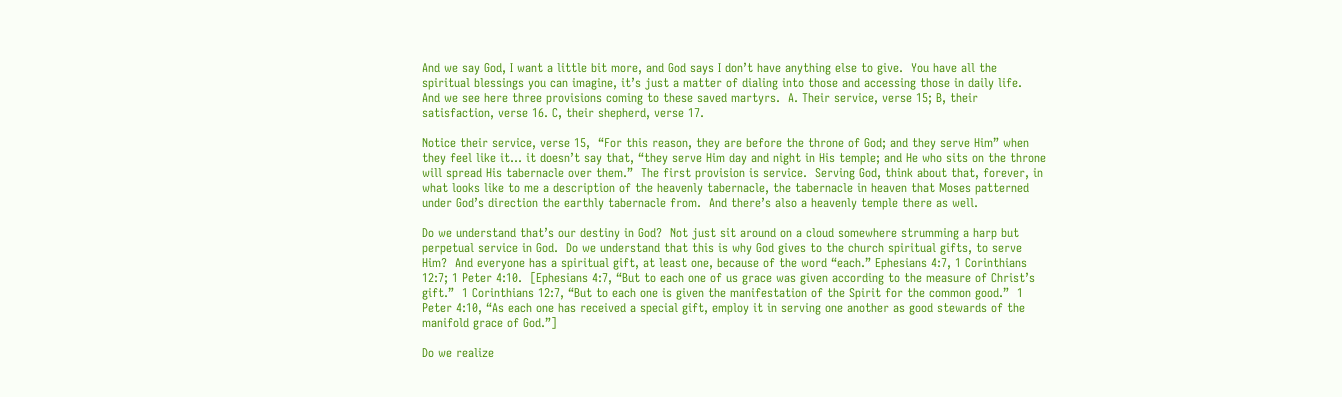And we say God, I want a little bit more, and God says I don’t have anything else to give.  You have all the spiritual blessings you can imagine, it’s just a matter of dialing into those and accessing those in daily life.  And we see here three provisions coming to these saved martyrs.  A. Their service, verse 15; B, their satisfaction, verse 16. C, their shepherd, verse 17.

Notice their service, verse 15,  “For this reason, they are before the throne of God; and they serve Him” when they feel like it… it doesn’t say that, “they serve Him day and night in His temple; and He who sits on the throne will spread His tabernacle over them.”  The first provision is service.  Serving God, think about that, forever, in what looks like to me a description of the heavenly tabernacle, the tabernacle in heaven that Moses patterned under God’s direction the earthly tabernacle from.  And there’s also a heavenly temple there as well.

Do we understand that’s our destiny in God?  Not just sit around on a cloud somewhere strumming a harp but perpetual service in God.  Do we understand that this is why God gives to the church spiritual gifts, to serve Him?  And everyone has a spiritual gift, at least one, because of the word “each.” Ephesians 4:7, 1 Corinthians 12:7; 1 Peter 4:10.  [Ephesians 4:7, “But to each one of us grace was given according to the measure of Christ’s gift.”  1 Corinthians 12:7, “But to each one is given the manifestation of the Spirit for the common good.”  1 Peter 4:10, “As each one has received a special gift, employ it in serving one another as good stewards of the manifold grace of God.”]

Do we realize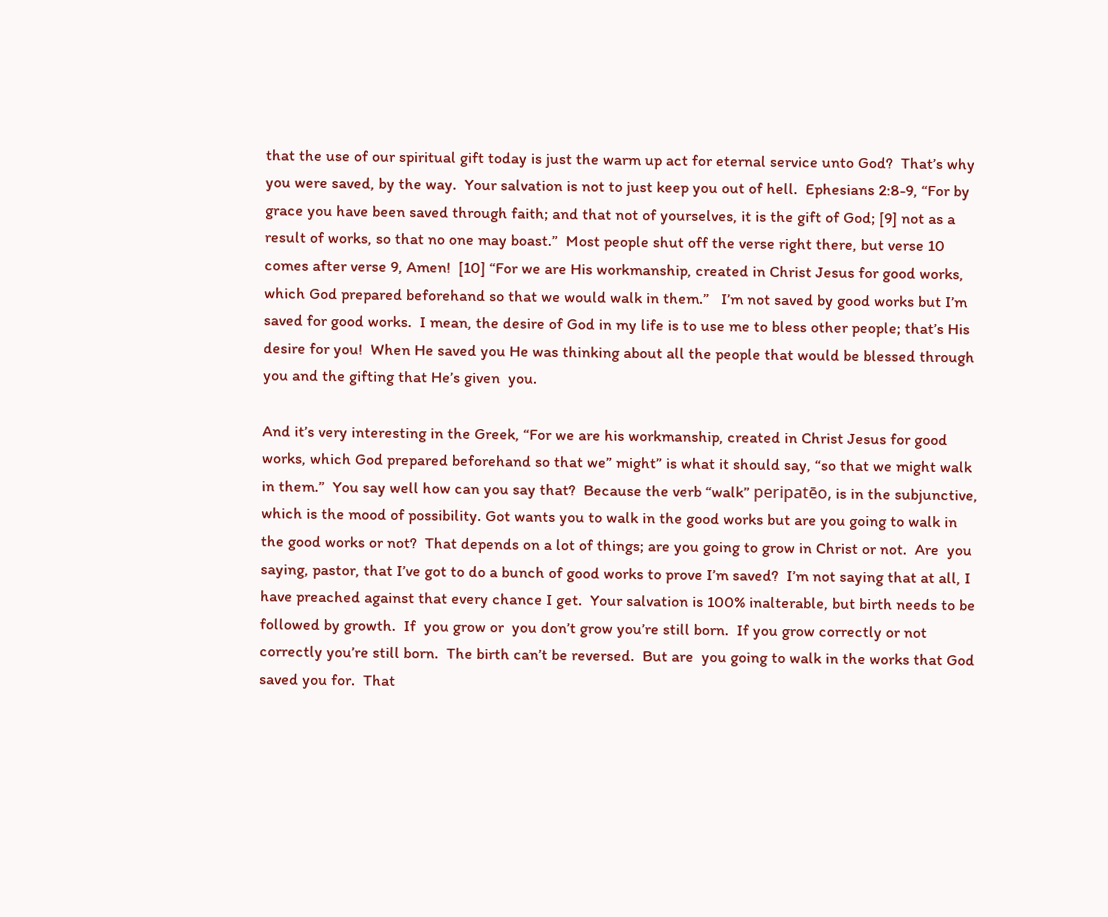that the use of our spiritual gift today is just the warm up act for eternal service unto God?  That’s why you were saved, by the way.  Your salvation is not to just keep you out of hell.  Ephesians 2:8-9, “For by grace you have been saved through faith; and that not of yourselves, it is the gift of God; [9] not as a result of works, so that no one may boast.”  Most people shut off the verse right there, but verse 10 comes after verse 9, Amen!  [10] “For we are His workmanship, created in Christ Jesus for good works, which God prepared beforehand so that we would walk in them.”   I’m not saved by good works but I’m saved for good works.  I mean, the desire of God in my life is to use me to bless other people; that’s His desire for you!  When He saved you He was thinking about all the people that would be blessed through you and the gifting that He’s given  you.

And it’s very interesting in the Greek, “For we are his workmanship, created in Christ Jesus for good works, which God prepared beforehand so that we” might” is what it should say, “so that we might walk in them.”  You say well how can you say that?  Because the verb “walk” peripatēo, is in the subjunctive, which is the mood of possibility. Got wants you to walk in the good works but are you going to walk in the good works or not?  That depends on a lot of things; are you going to grow in Christ or not.  Are  you saying, pastor, that I’ve got to do a bunch of good works to prove I’m saved?  I’m not saying that at all, I have preached against that every chance I get.  Your salvation is 100% inalterable, but birth needs to be followed by growth.  If  you grow or  you don’t grow you’re still born.  If you grow correctly or not correctly you’re still born.  The birth can’t be reversed.  But are  you going to walk in the works that God saved you for.  That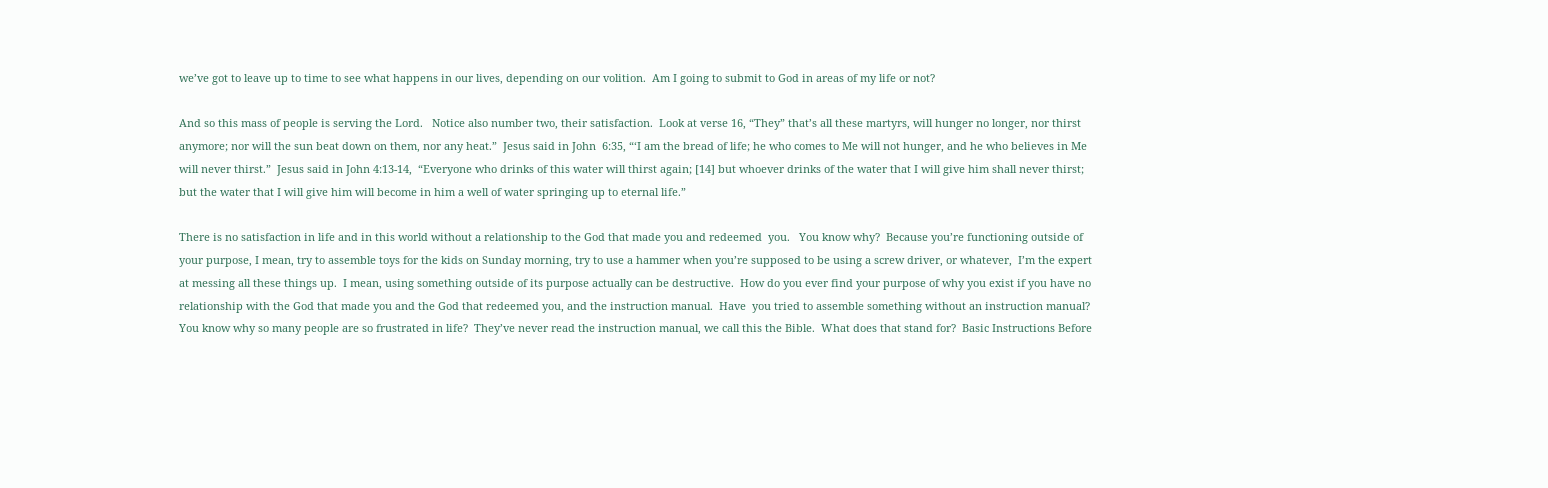we’ve got to leave up to time to see what happens in our lives, depending on our volition.  Am I going to submit to God in areas of my life or not?

And so this mass of people is serving the Lord.   Notice also number two, their satisfaction.  Look at verse 16, “They” that’s all these martyrs, will hunger no longer, nor thirst anymore; nor will the sun beat down on them, nor any heat.”  Jesus said in John  6:35, “‘I am the bread of life; he who comes to Me will not hunger, and he who believes in Me will never thirst.”  Jesus said in John 4:13-14,  “Everyone who drinks of this water will thirst again; [14] but whoever drinks of the water that I will give him shall never thirst; but the water that I will give him will become in him a well of water springing up to eternal life.”

There is no satisfaction in life and in this world without a relationship to the God that made you and redeemed  you.   You know why?  Because you’re functioning outside of  your purpose, I mean, try to assemble toys for the kids on Sunday morning, try to use a hammer when you’re supposed to be using a screw driver, or whatever,  I’m the expert at messing all these things up.  I mean, using something outside of its purpose actually can be destructive.  How do you ever find your purpose of why you exist if you have no relationship with the God that made you and the God that redeemed you, and the instruction manual.  Have  you tried to assemble something without an instruction manual?  You know why so many people are so frustrated in life?  They’ve never read the instruction manual, we call this the Bible.  What does that stand for?  Basic Instructions Before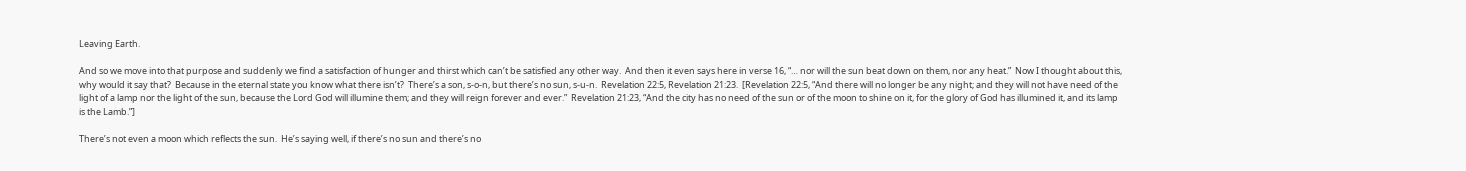Leaving Earth.

And so we move into that purpose and suddenly we find a satisfaction of hunger and thirst which can’t be satisfied any other way.  And then it even says here in verse 16, “… nor will the sun beat down on them, nor any heat.”  Now I thought about this, why would it say that?  Because in the eternal state you know what there isn’t?  There’s a son, s-o-n, but there’s no sun, s-u-n.  Revelation 22:5, Revelation 21:23.  [Revelation 22:5, “And there will no longer be any night; and they will not have need of the light of a lamp nor the light of the sun, because the Lord God will illumine them; and they will reign forever and ever.”  Revelation 21:23, “And the city has no need of the sun or of the moon to shine on it, for the glory of God has illumined it, and its lamp is the Lamb.”]

There’s not even a moon which reflects the sun.  He’s saying well, if there’s no sun and there’s no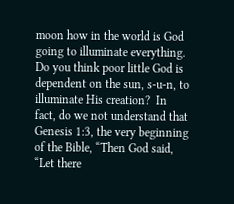moon how in the world is God going to illuminate everything.  Do you think poor little God is dependent on the sun, s-u-n, to illuminate His creation?  In fact, do we not understand that Genesis 1:3, the very beginning of the Bible, “Then God said, “Let there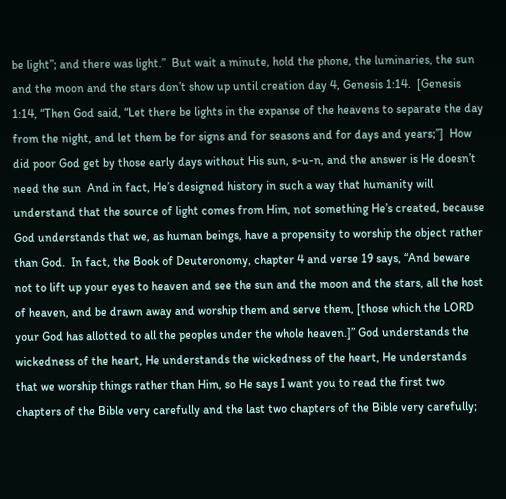be light”; and there was light.”  But wait a minute, hold the phone, the luminaries, the sun and the moon and the stars don’t show up until creation day 4, Genesis 1:14.  [Genesis 1:14, “Then God said, “Let there be lights in the expanse of the heavens to separate the day from the night, and let them be for signs and for seasons and for days and years;”]  How did poor God get by those early days without His sun, s-u-n, and the answer is He doesn’t need the sun  And in fact, He’s designed history in such a way that humanity will understand that the source of light comes from Him, not something He’s created, because God understands that we, as human beings, have a propensity to worship the object rather than God.  In fact, the Book of Deuteronomy, chapter 4 and verse 19 says, “And beware not to lift up your eyes to heaven and see the sun and the moon and the stars, all the host of heaven, and be drawn away and worship them and serve them, [those which the LORD your God has allotted to all the peoples under the whole heaven.]” God understands the wickedness of the heart, He understands the wickedness of the heart, He understands that we worship things rather than Him, so He says I want you to read the first two chapters of the Bible very carefully and the last two chapters of the Bible very carefully;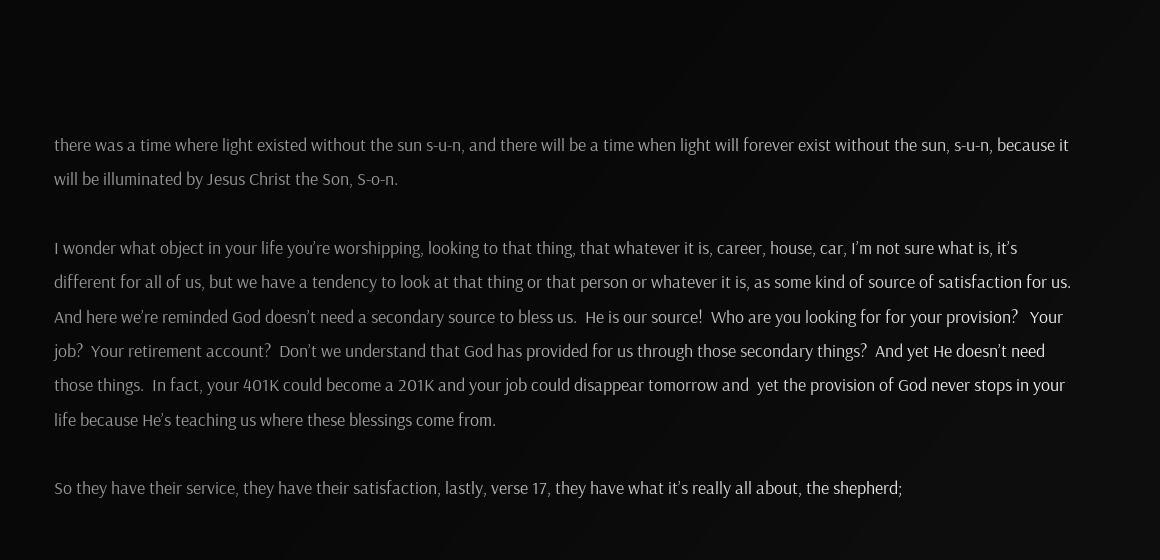there was a time where light existed without the sun s-u-n, and there will be a time when light will forever exist without the sun, s-u-n, because it will be illuminated by Jesus Christ the Son, S-o-n.

I wonder what object in your life you’re worshipping, looking to that thing, that whatever it is, career, house, car, I’m not sure what is, it’s different for all of us, but we have a tendency to look at that thing or that person or whatever it is, as some kind of source of satisfaction for us.  And here we’re reminded God doesn’t need a secondary source to bless us.  He is our source!  Who are you looking for for your provision?   Your job?  Your retirement account?  Don’t we understand that God has provided for us through those secondary things?  And yet He doesn’t need those things.  In fact, your 401K could become a 201K and your job could disappear tomorrow and  yet the provision of God never stops in your life because He’s teaching us where these blessings come from.

So they have their service, they have their satisfaction, lastly, verse 17, they have what it’s really all about, the shepherd;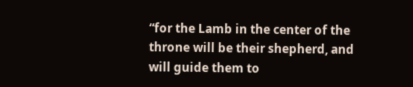“for the Lamb in the center of the throne will be their shepherd, and will guide them to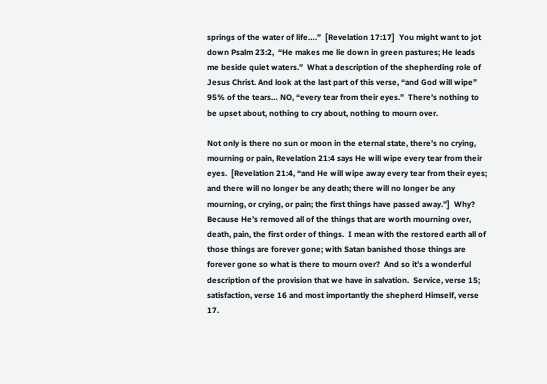springs of the water of life….”  [Revelation 17:17]  You might want to jot down Psalm 23:2,  “He makes me lie down in green pastures; He leads me beside quiet waters.”  What a description of the shepherding role of Jesus Christ. And look at the last part of this verse, “and God will wipe” 95% of the tears… NO, “every tear from their eyes.”  There’s nothing to be upset about, nothing to cry about, nothing to mourn over.

Not only is there no sun or moon in the eternal state, there’s no crying, mourning or pain, Revelation 21:4 says He will wipe every tear from their eyes.  [Revelation 21:4, “and He will wipe away every tear from their eyes; and there will no longer be any death; there will no longer be any mourning, or crying, or pain; the first things have passed away.”]  Why?  Because He’s removed all of the things that are worth mourning over, death, pain, the first order of things.  I mean with the restored earth all of those things are forever gone; with Satan banished those things are forever gone so what is there to mourn over?  And so it’s a wonderful description of the provision that we have in salvation.  Service, verse 15; satisfaction, verse 16 and most importantly the shepherd Himself, verse 17.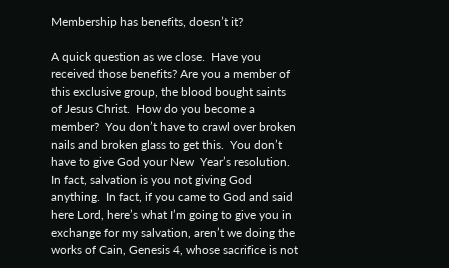Membership has benefits, doesn’t it?

A quick question as we close.  Have you received those benefits? Are you a member of this exclusive group, the blood bought saints of Jesus Christ.  How do you become a member?  You don’t have to crawl over broken nails and broken glass to get this.  You don’t have to give God your New  Year’s resolution.  In fact, salvation is you not giving God anything.  In fact, if you came to God and said here Lord, here’s what I’m going to give you in exchange for my salvation, aren’t we doing the works of Cain, Genesis 4, whose sacrifice is not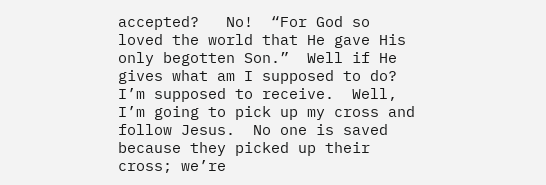accepted?   No!  “For God so loved the world that He gave His only begotten Son.”  Well if He gives what am I supposed to do?  I’m supposed to receive.  Well, I’m going to pick up my cross and follow Jesus.  No one is saved because they picked up their cross; we’re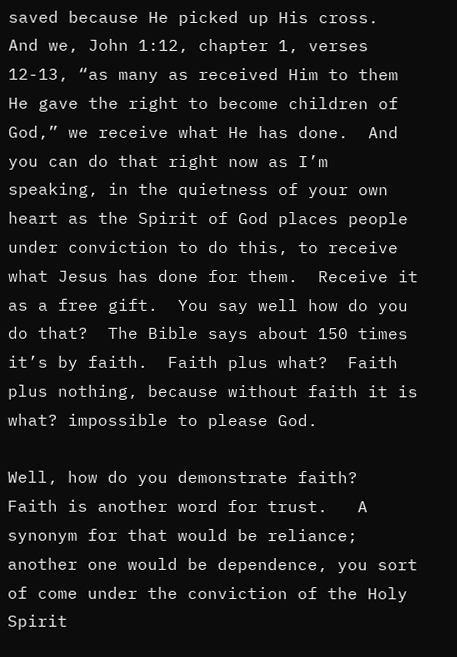saved because He picked up His cross.  And we, John 1:12, chapter 1, verses 12-13, “as many as received Him to them He gave the right to become children of God,” we receive what He has done.  And you can do that right now as I’m speaking, in the quietness of your own heart as the Spirit of God places people under conviction to do this, to receive what Jesus has done for them.  Receive it as a free gift.  You say well how do you do that?  The Bible says about 150 times it’s by faith.  Faith plus what?  Faith plus nothing, because without faith it is what? impossible to please God.

Well, how do you demonstrate faith?  Faith is another word for trust.   A synonym for that would be reliance; another one would be dependence, you sort of come under the conviction of the Holy Spirit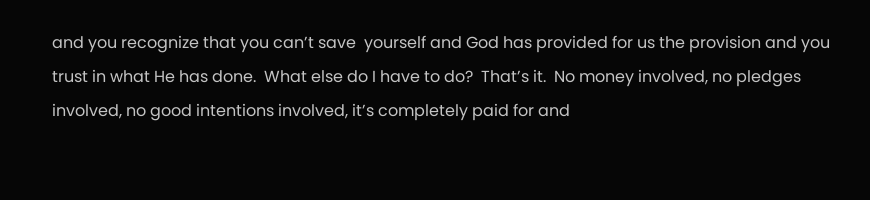and you recognize that you can’t save  yourself and God has provided for us the provision and you trust in what He has done.  What else do I have to do?  That’s it.  No money involved, no pledges involved, no good intentions involved, it’s completely paid for and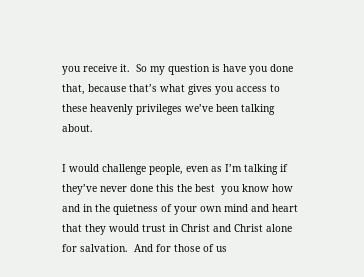you receive it.  So my question is have you done that, because that’s what gives you access to these heavenly privileges we’ve been talking about.

I would challenge people, even as I’m talking if they’ve never done this the best  you know how and in the quietness of your own mind and heart that they would trust in Christ and Christ alone for salvation.  And for those of us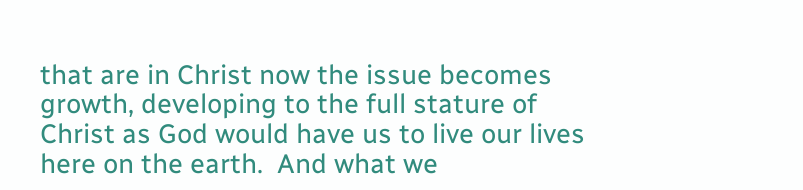that are in Christ now the issue becomes growth, developing to the full stature of Christ as God would have us to live our lives here on the earth.  And what we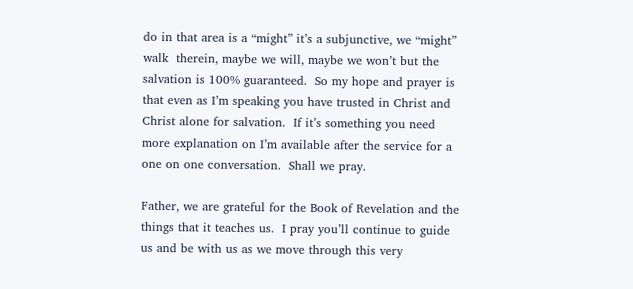do in that area is a “might” it’s a subjunctive, we “might” walk  therein, maybe we will, maybe we won’t but the salvation is 100% guaranteed.  So my hope and prayer is that even as I’m speaking you have trusted in Christ and Christ alone for salvation.  If it’s something you need more explanation on I’m available after the service for a one on one conversation.  Shall we pray.

Father, we are grateful for the Book of Revelation and the things that it teaches us.  I pray you’ll continue to guide us and be with us as we move through this very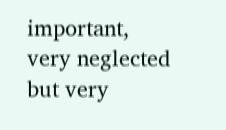important, very neglected but very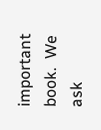important book.  We ask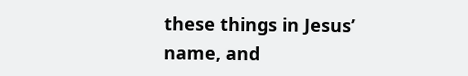these things in Jesus’ name, and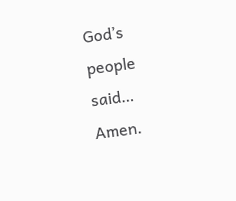God’s people said… Amen.